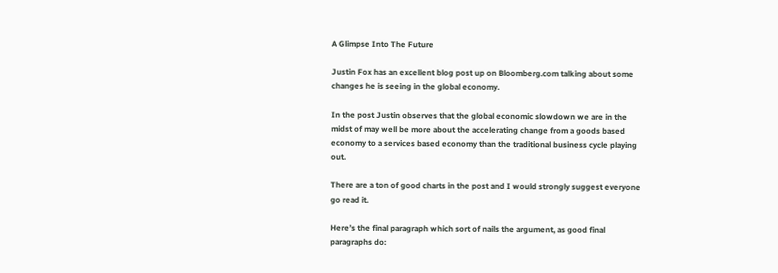A Glimpse Into The Future

Justin Fox has an excellent blog post up on Bloomberg.com talking about some changes he is seeing in the global economy.

In the post Justin observes that the global economic slowdown we are in the midst of may well be more about the accelerating change from a goods based economy to a services based economy than the traditional business cycle playing out.

There are a ton of good charts in the post and I would strongly suggest everyone go read it.

Here’s the final paragraph which sort of nails the argument, as good final paragraphs do: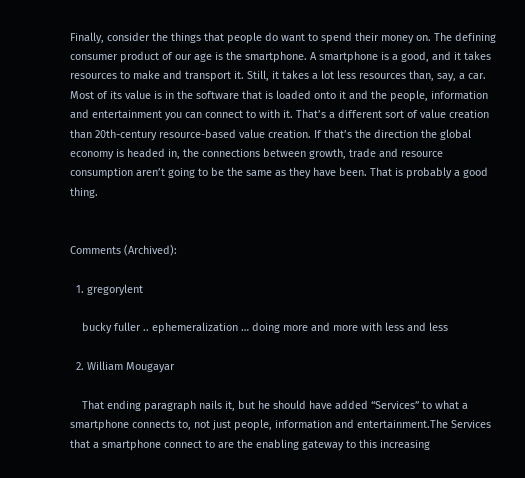Finally, consider the things that people do want to spend their money on. The defining consumer product of our age is the smartphone. A smartphone is a good, and it takes resources to make and transport it. Still, it takes a lot less resources than, say, a car. Most of its value is in the software that is loaded onto it and the people, information and entertainment you can connect to with it. That’s a different sort of value creation than 20th-century resource-based value creation. If that’s the direction the global economy is headed in, the connections between growth, trade and resource consumption aren’t going to be the same as they have been. That is probably a good thing.


Comments (Archived):

  1. gregorylent

    bucky fuller .. ephemeralization … doing more and more with less and less

  2. William Mougayar

    That ending paragraph nails it, but he should have added “Services” to what a smartphone connects to, not just people, information and entertainment.The Services that a smartphone connect to are the enabling gateway to this increasing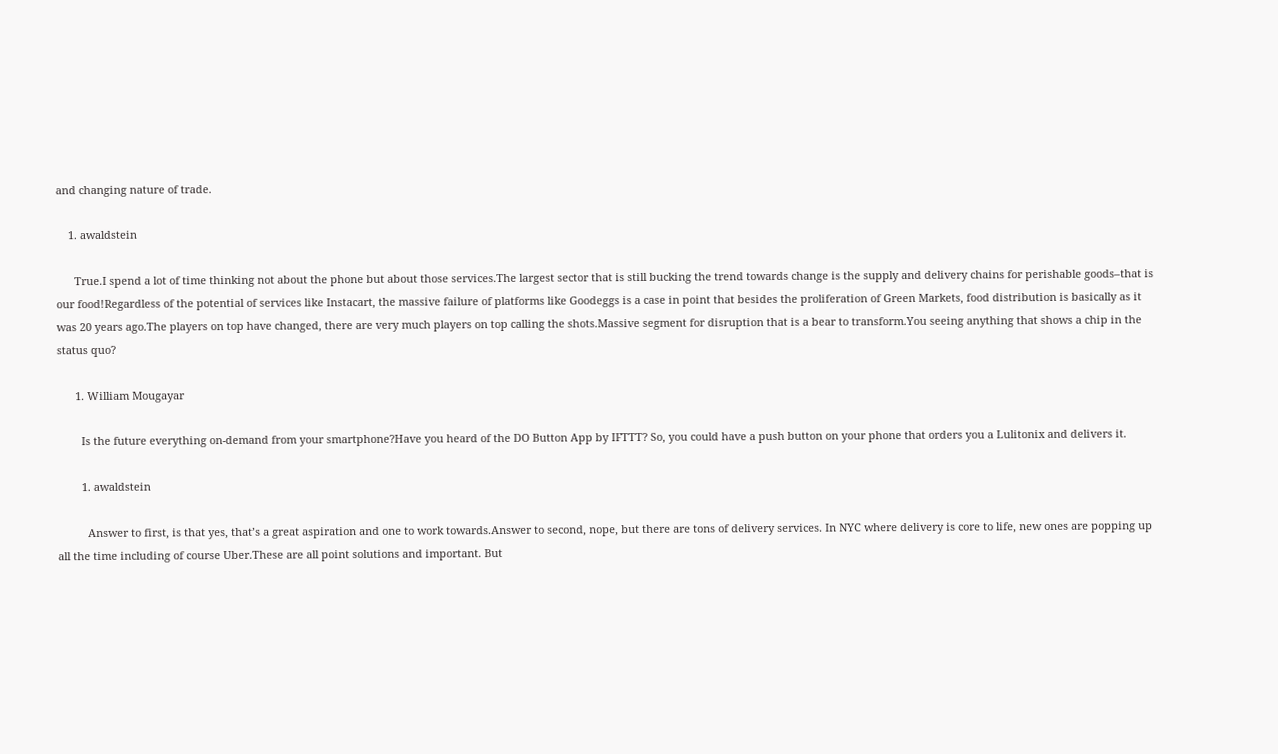and changing nature of trade.

    1. awaldstein

      True.I spend a lot of time thinking not about the phone but about those services.The largest sector that is still bucking the trend towards change is the supply and delivery chains for perishable goods–that is our food!Regardless of the potential of services like Instacart, the massive failure of platforms like Goodeggs is a case in point that besides the proliferation of Green Markets, food distribution is basically as it was 20 years ago.The players on top have changed, there are very much players on top calling the shots.Massive segment for disruption that is a bear to transform.You seeing anything that shows a chip in the status quo?

      1. William Mougayar

        Is the future everything on-demand from your smartphone?Have you heard of the DO Button App by IFTTT? So, you could have a push button on your phone that orders you a Lulitonix and delivers it.

        1. awaldstein

          Answer to first, is that yes, that’s a great aspiration and one to work towards.Answer to second, nope, but there are tons of delivery services. In NYC where delivery is core to life, new ones are popping up all the time including of course Uber.These are all point solutions and important. But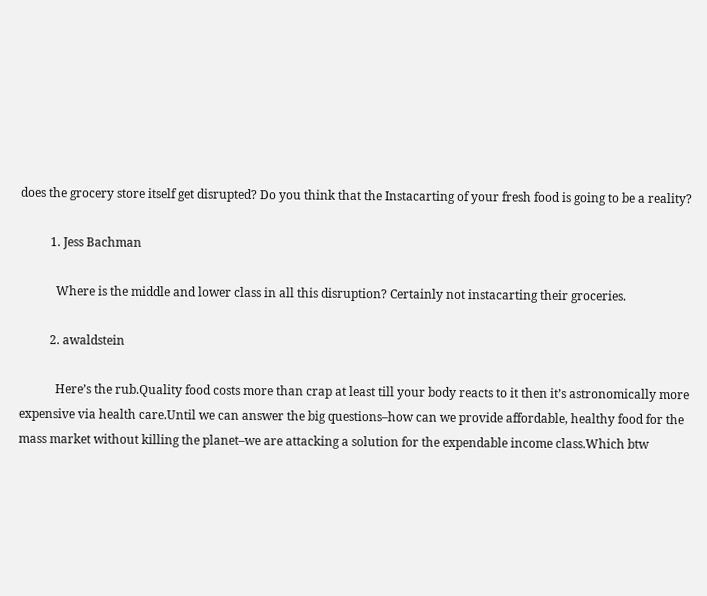does the grocery store itself get disrupted? Do you think that the Instacarting of your fresh food is going to be a reality?

          1. Jess Bachman

            Where is the middle and lower class in all this disruption? Certainly not instacarting their groceries.

          2. awaldstein

            Here’s the rub.Quality food costs more than crap at least till your body reacts to it then it’s astronomically more expensive via health care.Until we can answer the big questions–how can we provide affordable, healthy food for the mass market without killing the planet–we are attacking a solution for the expendable income class.Which btw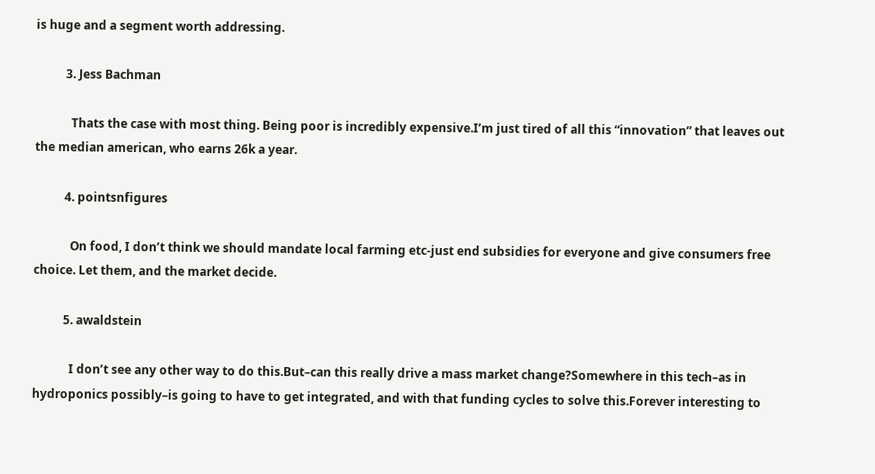is huge and a segment worth addressing.

          3. Jess Bachman

            Thats the case with most thing. Being poor is incredibly expensive.I’m just tired of all this “innovation” that leaves out the median american, who earns 26k a year.

          4. pointsnfigures

            On food, I don’t think we should mandate local farming etc-just end subsidies for everyone and give consumers free choice. Let them, and the market decide.

          5. awaldstein

            I don’t see any other way to do this.But–can this really drive a mass market change?Somewhere in this tech–as in hydroponics possibly–is going to have to get integrated, and with that funding cycles to solve this.Forever interesting to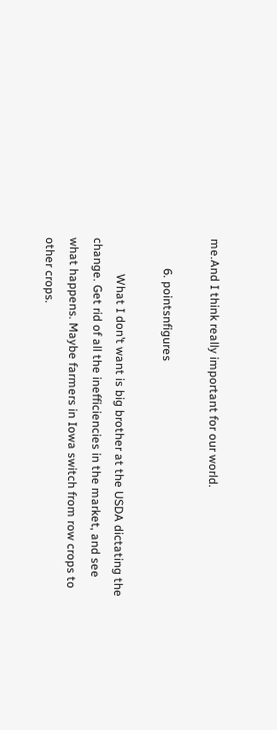me.And I think really important for our world.

          6. pointsnfigures

            What I don’t want is big brother at the USDA dictating the change. Get rid of all the inefficiencies in the market, and see what happens. Maybe farmers in Iowa switch from row crops to other crops.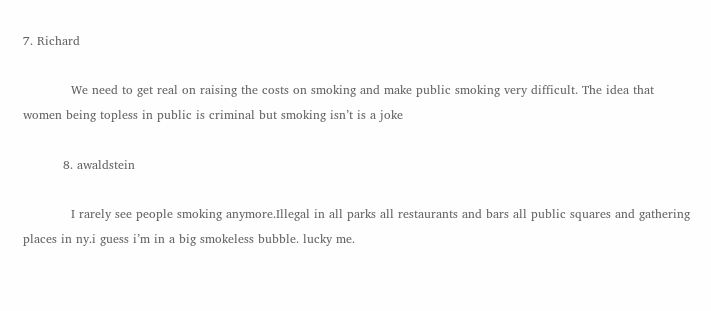7. Richard

            We need to get real on raising the costs on smoking and make public smoking very difficult. The idea that women being topless in public is criminal but smoking isn’t is a joke

          8. awaldstein

            I rarely see people smoking anymore.Illegal in all parks all restaurants and bars all public squares and gathering places in ny.i guess i’m in a big smokeless bubble. lucky me.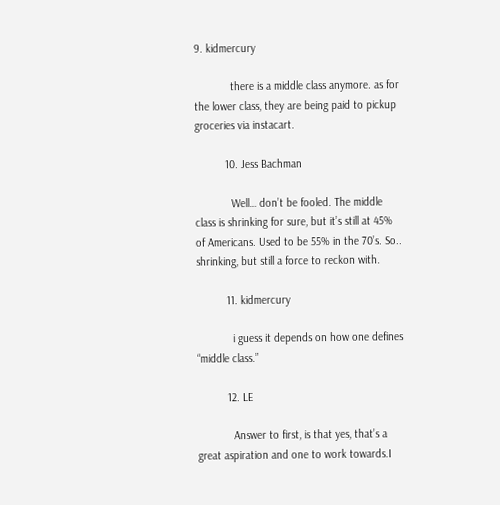9. kidmercury

            there is a middle class anymore. as for the lower class, they are being paid to pickup groceries via instacart.

          10. Jess Bachman

            Well… don’t be fooled. The middle class is shrinking for sure, but it’s still at 45% of Americans. Used to be 55% in the 70’s. So.. shrinking, but still a force to reckon with.

          11. kidmercury

            i guess it depends on how one defines “middle class.”

          12. LE

            Answer to first, is that yes, that’s a great aspiration and one to work towards.I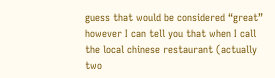guess that would be considered “great” however I can tell you that when I call the local chinese restaurant (actually two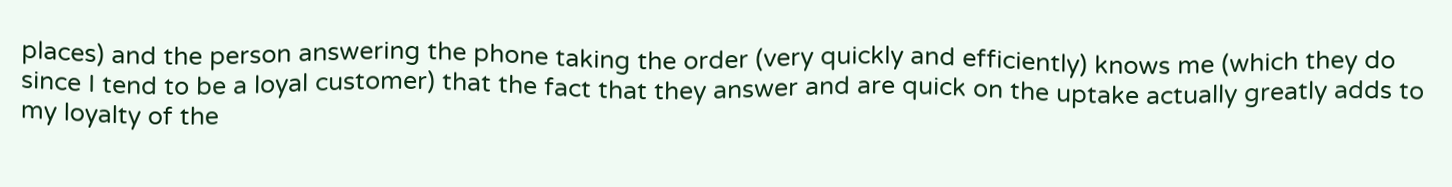places) and the person answering the phone taking the order (very quickly and efficiently) knows me (which they do since I tend to be a loyal customer) that the fact that they answer and are quick on the uptake actually greatly adds to my loyalty of the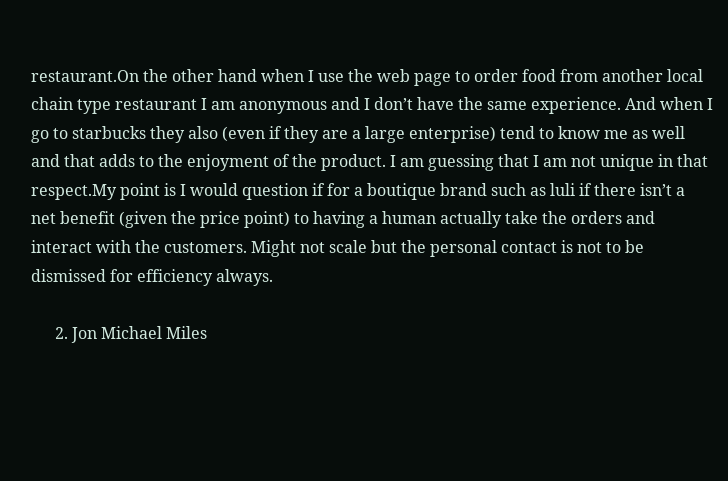restaurant.On the other hand when I use the web page to order food from another local chain type restaurant I am anonymous and I don’t have the same experience. And when I go to starbucks they also (even if they are a large enterprise) tend to know me as well and that adds to the enjoyment of the product. I am guessing that I am not unique in that respect.My point is I would question if for a boutique brand such as luli if there isn’t a net benefit (given the price point) to having a human actually take the orders and interact with the customers. Might not scale but the personal contact is not to be dismissed for efficiency always.

      2. Jon Michael Miles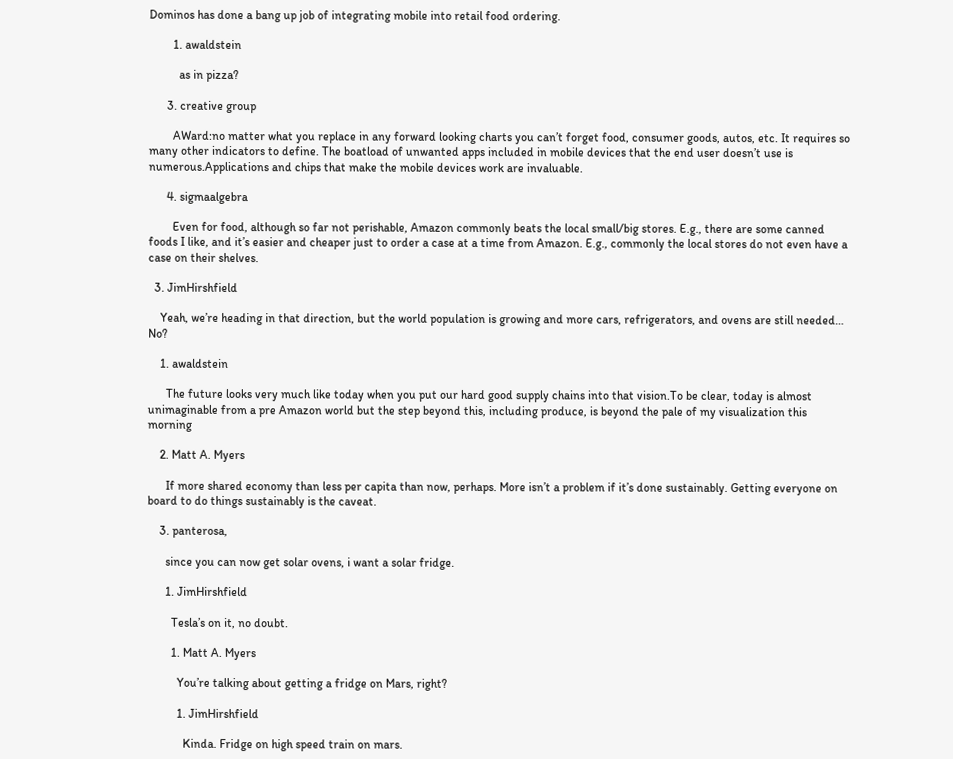Dominos has done a bang up job of integrating mobile into retail food ordering.

        1. awaldstein

          as in pizza?

      3. creative group

        AWard:no matter what you replace in any forward looking charts you can’t forget food, consumer goods, autos, etc. It requires so many other indicators to define. The boatload of unwanted apps included in mobile devices that the end user doesn’t use is numerous.Applications and chips that make the mobile devices work are invaluable.

      4. sigmaalgebra

        Even for food, although so far not perishable, Amazon commonly beats the local small/big stores. E.g., there are some canned foods I like, and it’s easier and cheaper just to order a case at a time from Amazon. E.g., commonly the local stores do not even have a case on their shelves.

  3. JimHirshfield

    Yeah, we’re heading in that direction, but the world population is growing and more cars, refrigerators, and ovens are still needed… No?

    1. awaldstein

      The future looks very much like today when you put our hard good supply chains into that vision.To be clear, today is almost unimaginable from a pre Amazon world but the step beyond this, including produce, is beyond the pale of my visualization this morning

    2. Matt A. Myers

      If more shared economy than less per capita than now, perhaps. More isn’t a problem if it’s done sustainably. Getting everyone on board to do things sustainably is the caveat.

    3. panterosa,

      since you can now get solar ovens, i want a solar fridge.

      1. JimHirshfield

        Tesla’s on it, no doubt.

        1. Matt A. Myers

          You’re talking about getting a fridge on Mars, right?

          1. JimHirshfield

            Kinda. Fridge on high speed train on mars.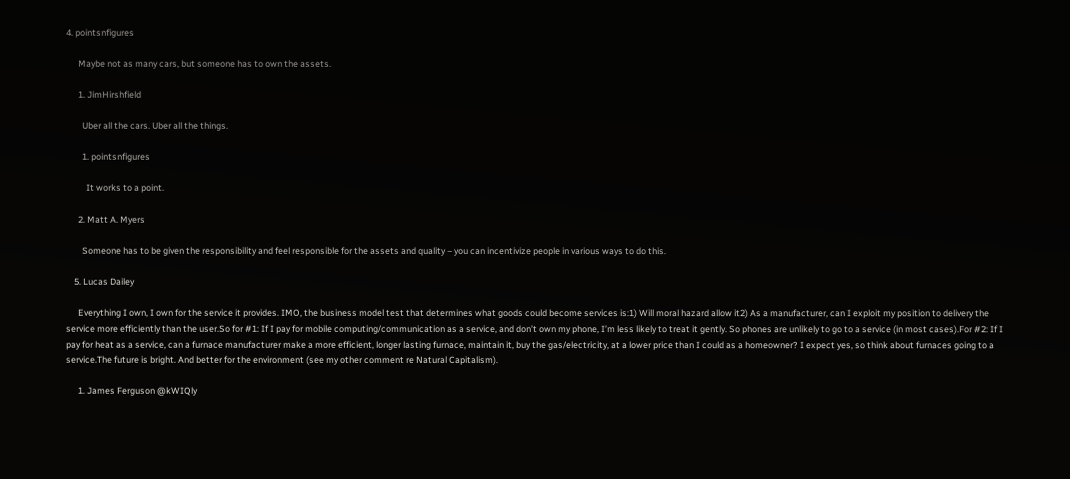4. pointsnfigures

      Maybe not as many cars, but someone has to own the assets.

      1. JimHirshfield

        Uber all the cars. Uber all the things.

        1. pointsnfigures

          It works to a point.

      2. Matt A. Myers

        Someone has to be given the responsibility and feel responsible for the assets and quality – you can incentivize people in various ways to do this.

    5. Lucas Dailey

      Everything I own, I own for the service it provides. IMO, the business model test that determines what goods could become services is:1) Will moral hazard allow it2) As a manufacturer, can I exploit my position to delivery the service more efficiently than the user.So for #1: If I pay for mobile computing/communication as a service, and don’t own my phone, I’m less likely to treat it gently. So phones are unlikely to go to a service (in most cases).For #2: If I pay for heat as a service, can a furnace manufacturer make a more efficient, longer lasting furnace, maintain it, buy the gas/electricity, at a lower price than I could as a homeowner? I expect yes, so think about furnaces going to a service.The future is bright. And better for the environment (see my other comment re Natural Capitalism).

      1. James Ferguson @kWIQly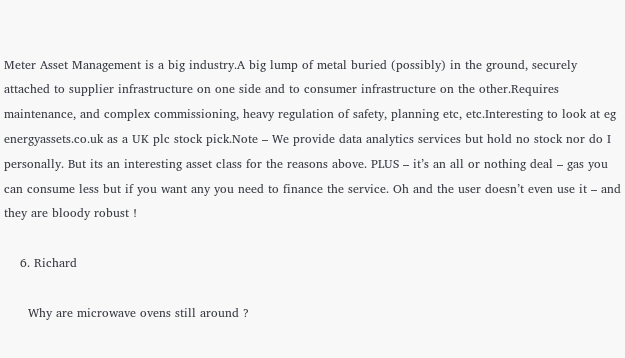Meter Asset Management is a big industry.A big lump of metal buried (possibly) in the ground, securely attached to supplier infrastructure on one side and to consumer infrastructure on the other.Requires maintenance, and complex commissioning, heavy regulation of safety, planning etc, etc.Interesting to look at eg energyassets.co.uk as a UK plc stock pick.Note – We provide data analytics services but hold no stock nor do I personally. But its an interesting asset class for the reasons above. PLUS – it’s an all or nothing deal – gas you can consume less but if you want any you need to finance the service. Oh and the user doesn’t even use it – and they are bloody robust !

    6. Richard

      Why are microwave ovens still around ?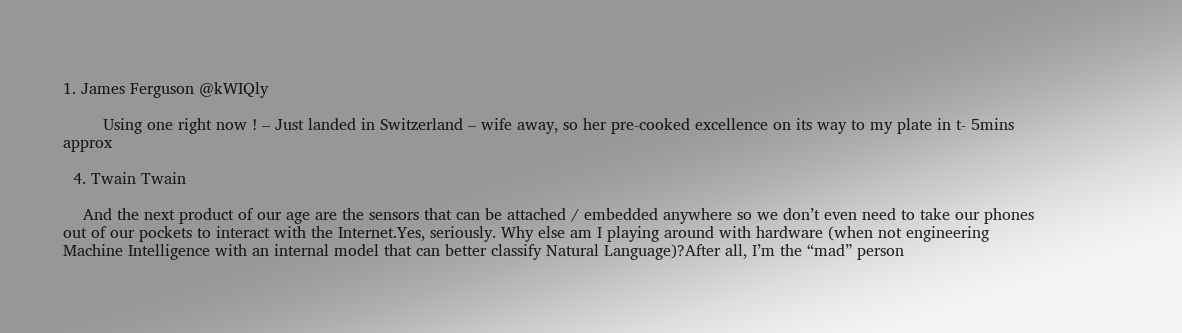1. James Ferguson @kWIQly

        Using one right now ! – Just landed in Switzerland – wife away, so her pre-cooked excellence on its way to my plate in t- 5mins approx

  4. Twain Twain

    And the next product of our age are the sensors that can be attached / embedded anywhere so we don’t even need to take our phones out of our pockets to interact with the Internet.Yes, seriously. Why else am I playing around with hardware (when not engineering Machine Intelligence with an internal model that can better classify Natural Language)?After all, I’m the “mad” person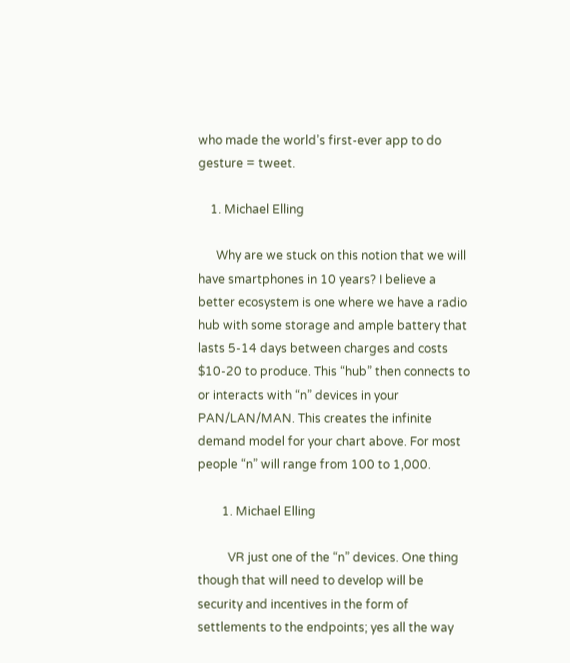who made the world’s first-ever app to do gesture = tweet.

    1. Michael Elling

      Why are we stuck on this notion that we will have smartphones in 10 years? I believe a better ecosystem is one where we have a radio hub with some storage and ample battery that lasts 5-14 days between charges and costs $10-20 to produce. This “hub” then connects to or interacts with “n” devices in your PAN/LAN/MAN. This creates the infinite demand model for your chart above. For most people “n” will range from 100 to 1,000.

        1. Michael Elling

          VR just one of the “n” devices. One thing though that will need to develop will be security and incentives in the form of settlements to the endpoints; yes all the way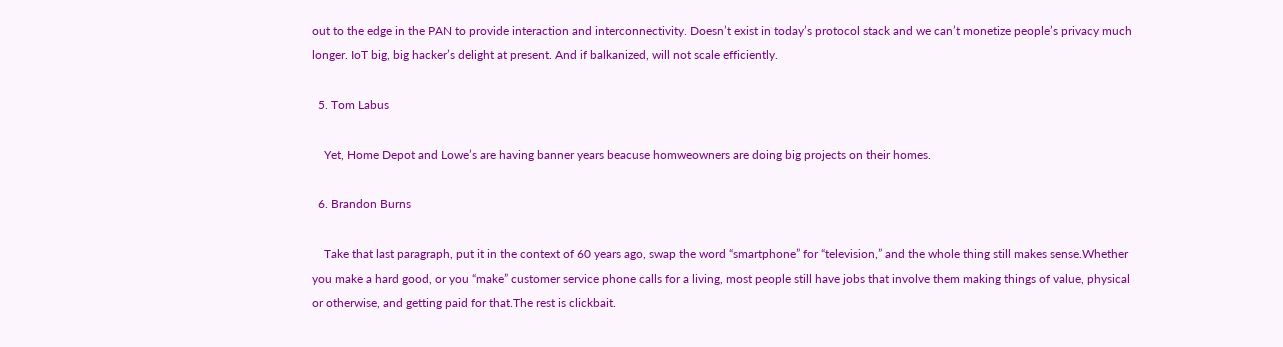out to the edge in the PAN to provide interaction and interconnectivity. Doesn’t exist in today’s protocol stack and we can’t monetize people’s privacy much longer. IoT big, big hacker’s delight at present. And if balkanized, will not scale efficiently.

  5. Tom Labus

    Yet, Home Depot and Lowe’s are having banner years beacuse homweowners are doing big projects on their homes.

  6. Brandon Burns

    Take that last paragraph, put it in the context of 60 years ago, swap the word “smartphone” for “television,” and the whole thing still makes sense.Whether you make a hard good, or you “make” customer service phone calls for a living, most people still have jobs that involve them making things of value, physical or otherwise, and getting paid for that.The rest is clickbait.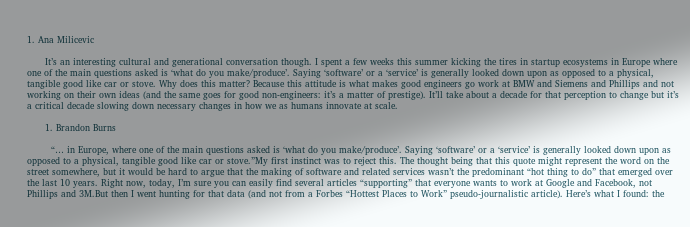1. Ana Milicevic

      It’s an interesting cultural and generational conversation though. I spent a few weeks this summer kicking the tires in startup ecosystems in Europe where one of the main questions asked is ‘what do you make/produce’. Saying ‘software’ or a ‘service’ is generally looked down upon as opposed to a physical, tangible good like car or stove. Why does this matter? Because this attitude is what makes good engineers go work at BMW and Siemens and Phillips and not working on their own ideas (and the same goes for good non-engineers: it’s a matter of prestige). It’ll take about a decade for that perception to change but it’s a critical decade slowing down necessary changes in how we as humans innovate at scale.

      1. Brandon Burns

        “… in Europe, where one of the main questions asked is ‘what do you make/produce’. Saying ‘software’ or a ‘service’ is generally looked down upon as opposed to a physical, tangible good like car or stove.”My first instinct was to reject this. The thought being that this quote might represent the word on the street somewhere, but it would be hard to argue that the making of software and related services wasn’t the predominant “hot thing to do” that emerged over the last 10 years. Right now, today, I’m sure you can easily find several articles “supporting” that everyone wants to work at Google and Facebook, not Phillips and 3M.But then I went hunting for that data (and not from a Forbes “Hottest Places to Work” pseudo-journalistic article). Here’s what I found: the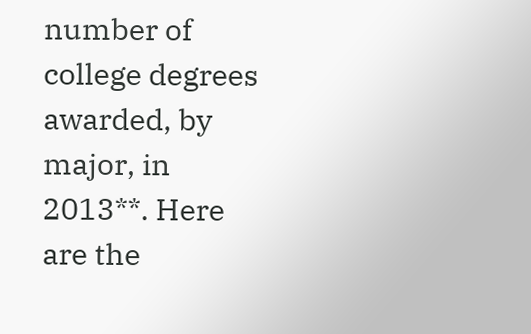number of college degrees awarded, by major, in 2013**. Here are the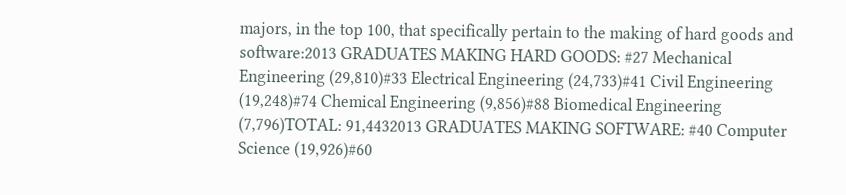majors, in the top 100, that specifically pertain to the making of hard goods and software:2013 GRADUATES MAKING HARD GOODS: #27 Mechanical Engineering (29,810)#33 Electrical Engineering (24,733)#41 Civil Engineering (19,248)#74 Chemical Engineering (9,856)#88 Biomedical Engineering (7,796)TOTAL: 91,4432013 GRADUATES MAKING SOFTWARE: #40 Computer Science (19,926)#60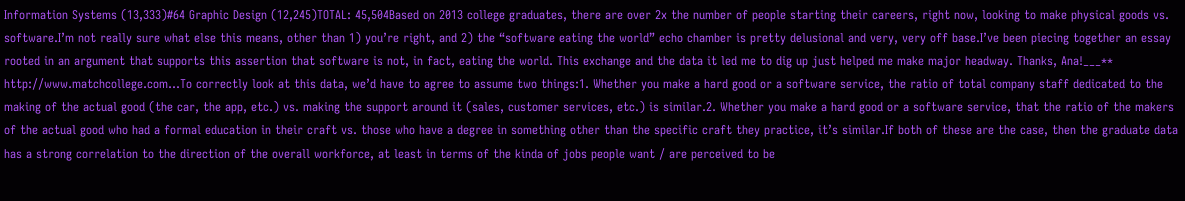Information Systems (13,333)#64 Graphic Design (12,245)TOTAL: 45,504Based on 2013 college graduates, there are over 2x the number of people starting their careers, right now, looking to make physical goods vs. software.I’m not really sure what else this means, other than 1) you’re right, and 2) the “software eating the world” echo chamber is pretty delusional and very, very off base.I’ve been piecing together an essay rooted in an argument that supports this assertion that software is not, in fact, eating the world. This exchange and the data it led me to dig up just helped me make major headway. Thanks, Ana!___** http://www.matchcollege.com…To correctly look at this data, we’d have to agree to assume two things:1. Whether you make a hard good or a software service, the ratio of total company staff dedicated to the making of the actual good (the car, the app, etc.) vs. making the support around it (sales, customer services, etc.) is similar.2. Whether you make a hard good or a software service, that the ratio of the makers of the actual good who had a formal education in their craft vs. those who have a degree in something other than the specific craft they practice, it’s similar.If both of these are the case, then the graduate data has a strong correlation to the direction of the overall workforce, at least in terms of the kinda of jobs people want / are perceived to be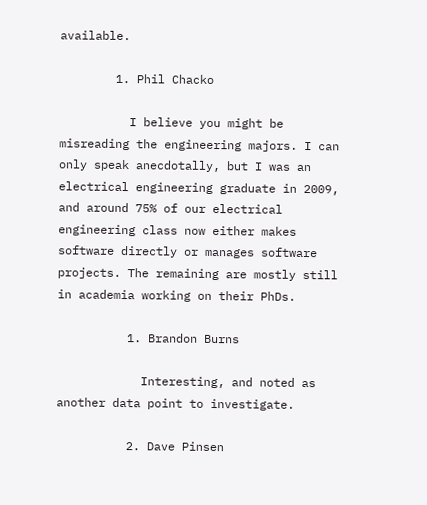available.

        1. Phil Chacko

          I believe you might be misreading the engineering majors. I can only speak anecdotally, but I was an electrical engineering graduate in 2009, and around 75% of our electrical engineering class now either makes software directly or manages software projects. The remaining are mostly still in academia working on their PhDs.

          1. Brandon Burns

            Interesting, and noted as another data point to investigate.

          2. Dave Pinsen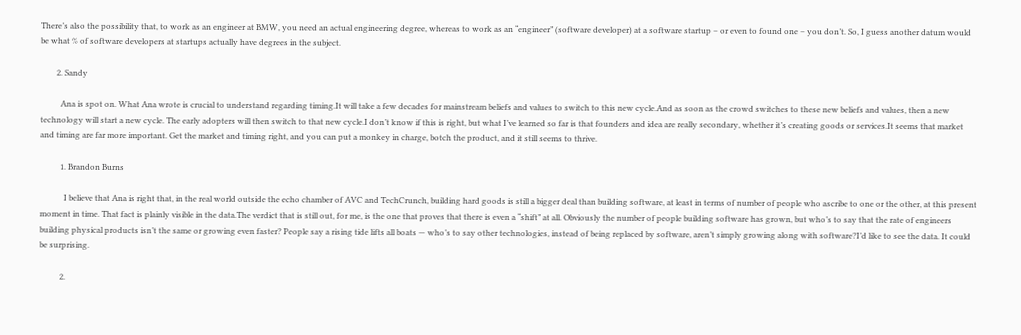There’s also the possibility that, to work as an engineer at BMW, you need an actual engineering degree, whereas to work as an “engineer” (software developer) at a software startup – or even to found one – you don’t. So, I guess another datum would be what % of software developers at startups actually have degrees in the subject.

        2. Sandy

          Ana is spot on. What Ana wrote is crucial to understand regarding timing.It will take a few decades for mainstream beliefs and values to switch to this new cycle.And as soon as the crowd switches to these new beliefs and values, then a new technology will start a new cycle. The early adopters will then switch to that new cycle.I don’t know if this is right, but what I’ve learned so far is that founders and idea are really secondary, whether it’s creating goods or services.It seems that market and timing are far more important. Get the market and timing right, and you can put a monkey in charge, botch the product, and it still seems to thrive.

          1. Brandon Burns

            I believe that Ana is right that, in the real world outside the echo chamber of AVC and TechCrunch, building hard goods is still a bigger deal than building software, at least in terms of number of people who ascribe to one or the other, at this present moment in time. That fact is plainly visible in the data.The verdict that is still out, for me, is the one that proves that there is even a “shift” at all. Obviously the number of people building software has grown, but who’s to say that the rate of engineers building physical products isn’t the same or growing even faster? People say a rising tide lifts all boats — who’s to say other technologies, instead of being replaced by software, aren’t simply growing along with software?I’d like to see the data. It could be surprising.

          2.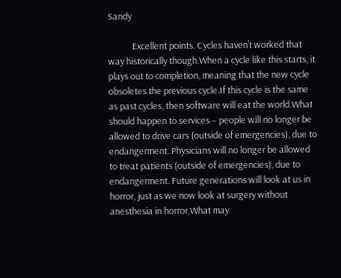Sandy

            Excellent points. Cycles haven’t worked that way historically though.When a cycle like this starts, it plays out to completion, meaning that the new cycle obsoletes the previous cycle.If this cycle is the same as past cycles, then software will eat the world.What should happen to services – people will no longer be allowed to drive cars (outside of emergencies), due to endangerment. Physicians will no longer be allowed to treat patients (outside of emergencies), due to endangerment. Future generations will look at us in horror, just as we now look at surgery without anesthesia in horror.What may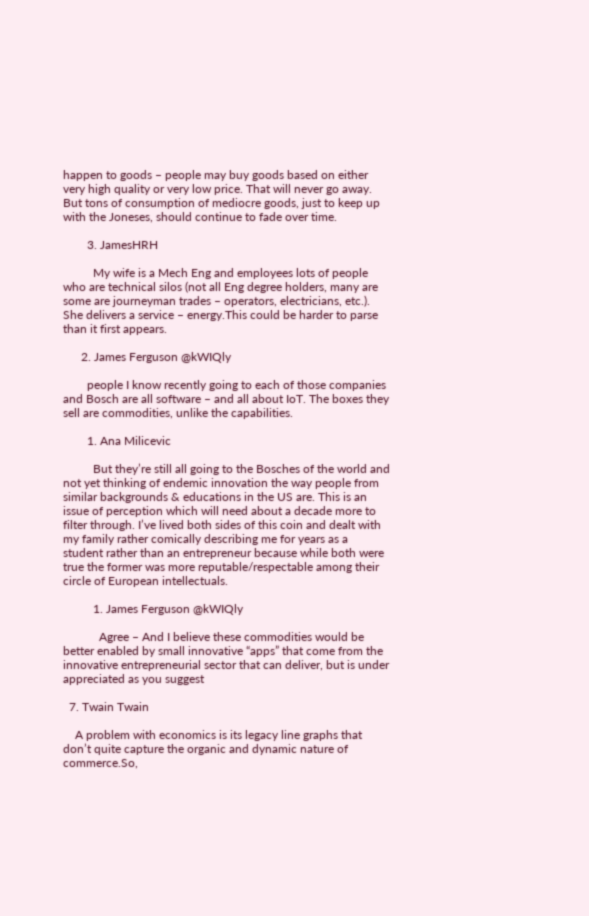happen to goods – people may buy goods based on either very high quality or very low price. That will never go away. But tons of consumption of mediocre goods, just to keep up with the Joneses, should continue to fade over time.

        3. JamesHRH

          My wife is a Mech Eng and employees lots of people who are technical silos (not all Eng degree holders, many are some are journeyman trades – operators, electricians, etc.). She delivers a service – energy.This could be harder to parse than it first appears.

      2. James Ferguson @kWIQly

        people I know recently going to each of those companies and Bosch are all software – and all about IoT. The boxes they sell are commodities, unlike the capabilities.

        1. Ana Milicevic

          But they’re still all going to the Bosches of the world and not yet thinking of endemic innovation the way people from similar backgrounds & educations in the US are. This is an issue of perception which will need about a decade more to filter through. I’ve lived both sides of this coin and dealt with my family rather comically describing me for years as a student rather than an entrepreneur because while both were true the former was more reputable/respectable among their circle of European intellectuals.

          1. James Ferguson @kWIQly

            Agree – And I believe these commodities would be better enabled by small innovative “apps” that come from the innovative entrepreneurial sector that can deliver, but is under appreciated as you suggest

  7. Twain Twain

    A problem with economics is its legacy line graphs that don’t quite capture the organic and dynamic nature of commerce.So,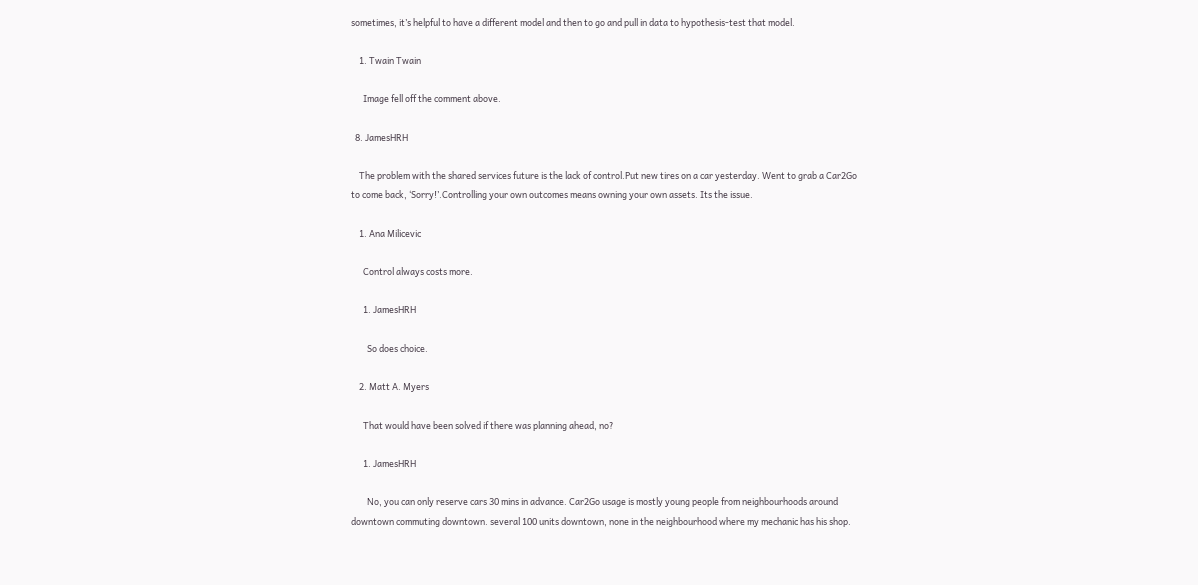sometimes, it’s helpful to have a different model and then to go and pull in data to hypothesis-test that model.

    1. Twain Twain

      Image fell off the comment above.

  8. JamesHRH

    The problem with the shared services future is the lack of control.Put new tires on a car yesterday. Went to grab a Car2Go to come back, ‘Sorry!’.Controlling your own outcomes means owning your own assets. Its the issue.

    1. Ana Milicevic

      Control always costs more.

      1. JamesHRH

        So does choice.

    2. Matt A. Myers

      That would have been solved if there was planning ahead, no?

      1. JamesHRH

        No, you can only reserve cars 30 mins in advance. Car2Go usage is mostly young people from neighbourhoods around downtown commuting downtown. several 100 units downtown, none in the neighbourhood where my mechanic has his shop.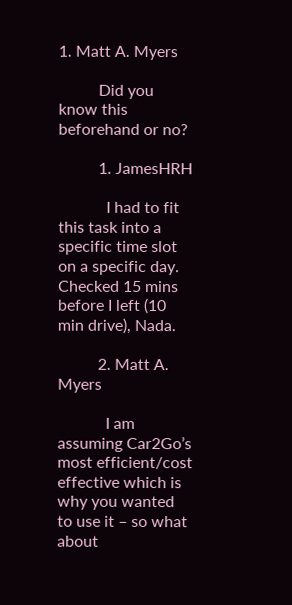1. Matt A. Myers

          Did you know this beforehand or no?

          1. JamesHRH

            I had to fit this task into a specific time slot on a specific day. Checked 15 mins before I left (10 min drive), Nada.

          2. Matt A. Myers

            I am assuming Car2Go’s most efficient/cost effective which is why you wanted to use it – so what about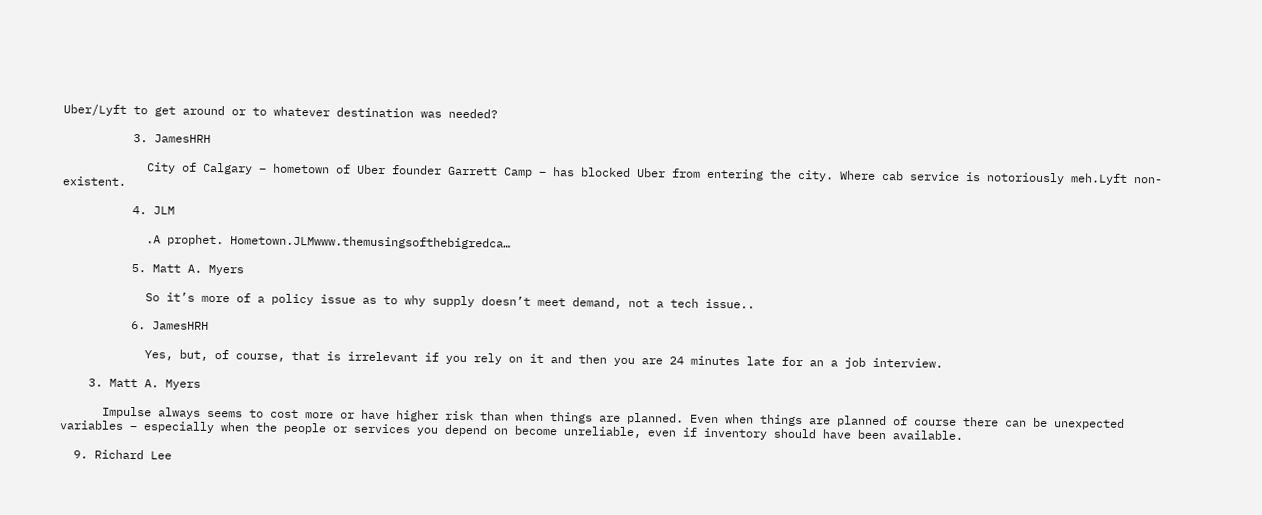Uber/Lyft to get around or to whatever destination was needed?

          3. JamesHRH

            City of Calgary – hometown of Uber founder Garrett Camp – has blocked Uber from entering the city. Where cab service is notoriously meh.Lyft non-existent.

          4. JLM

            .A prophet. Hometown.JLMwww.themusingsofthebigredca…

          5. Matt A. Myers

            So it’s more of a policy issue as to why supply doesn’t meet demand, not a tech issue..

          6. JamesHRH

            Yes, but, of course, that is irrelevant if you rely on it and then you are 24 minutes late for an a job interview.

    3. Matt A. Myers

      Impulse always seems to cost more or have higher risk than when things are planned. Even when things are planned of course there can be unexpected variables – especially when the people or services you depend on become unreliable, even if inventory should have been available.

  9. Richard Lee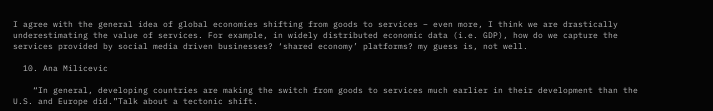I agree with the general idea of global economies shifting from goods to services – even more, I think we are drastically underestimating the value of services. For example, in widely distributed economic data (i.e. GDP), how do we capture the services provided by social media driven businesses? ‘shared economy’ platforms? my guess is, not well.

  10. Ana Milicevic

    “In general, developing countries are making the switch from goods to services much earlier in their development than the U.S. and Europe did.”Talk about a tectonic shift.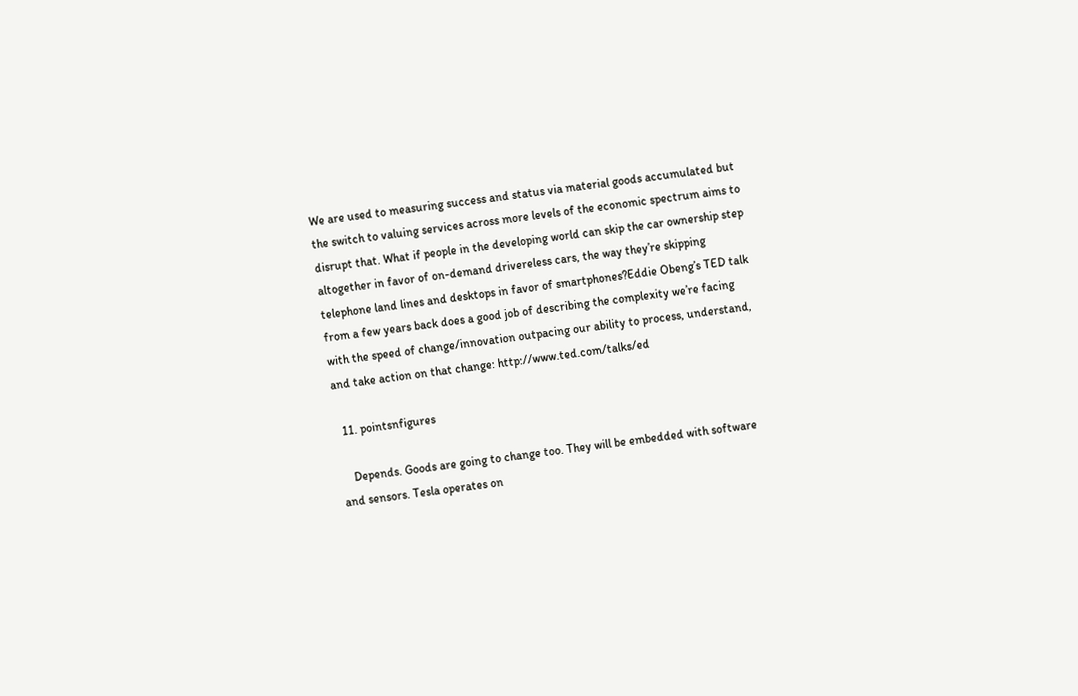We are used to measuring success and status via material goods accumulated but the switch to valuing services across more levels of the economic spectrum aims to disrupt that. What if people in the developing world can skip the car ownership step altogether in favor of on-demand drivereless cars, the way they’re skipping telephone land lines and desktops in favor of smartphones?Eddie Obeng’s TED talk from a few years back does a good job of describing the complexity we’re facing with the speed of change/innovation outpacing our ability to process, understand, and take action on that change: http://www.ted.com/talks/ed

  11. pointsnfigures

    Depends. Goods are going to change too. They will be embedded with software and sensors. Tesla operates on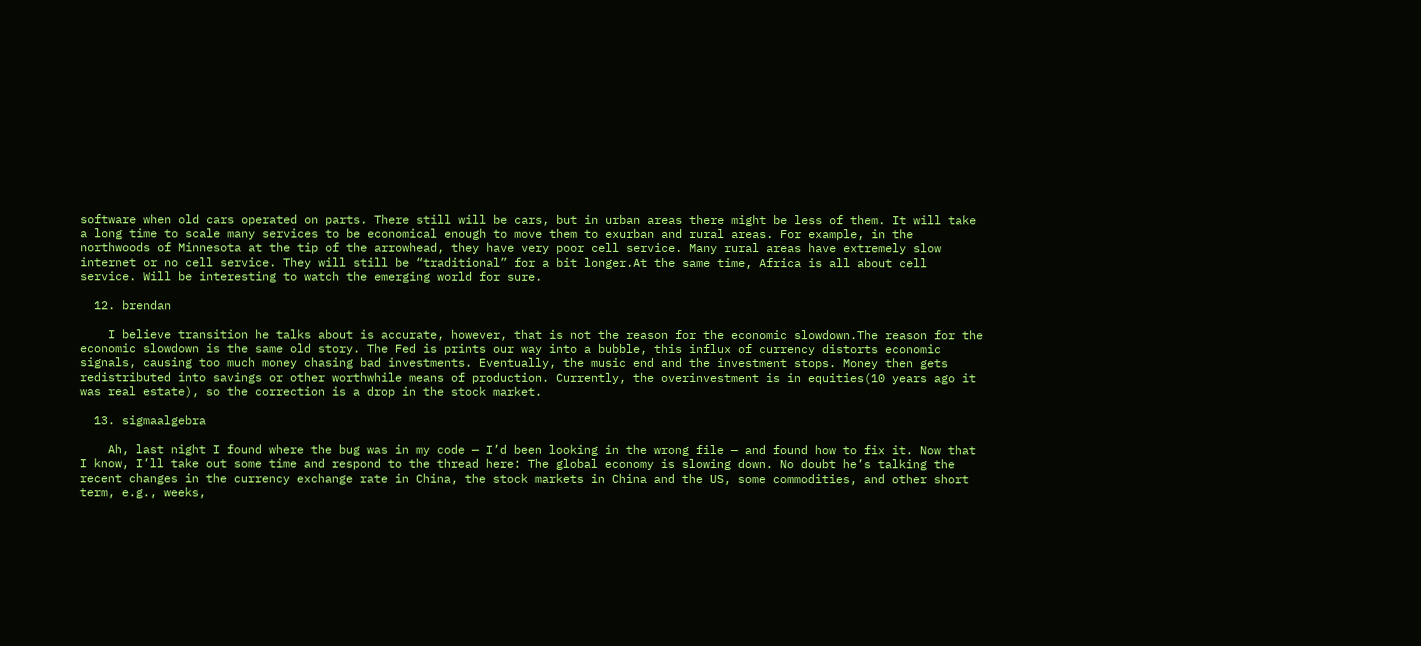software when old cars operated on parts. There still will be cars, but in urban areas there might be less of them. It will take a long time to scale many services to be economical enough to move them to exurban and rural areas. For example, in the northwoods of Minnesota at the tip of the arrowhead, they have very poor cell service. Many rural areas have extremely slow internet or no cell service. They will still be “traditional” for a bit longer.At the same time, Africa is all about cell service. Will be interesting to watch the emerging world for sure.

  12. brendan

    I believe transition he talks about is accurate, however, that is not the reason for the economic slowdown.The reason for the economic slowdown is the same old story. The Fed is prints our way into a bubble, this influx of currency distorts economic signals, causing too much money chasing bad investments. Eventually, the music end and the investment stops. Money then gets redistributed into savings or other worthwhile means of production. Currently, the overinvestment is in equities(10 years ago it was real estate), so the correction is a drop in the stock market.

  13. sigmaalgebra

    Ah, last night I found where the bug was in my code — I’d been looking in the wrong file — and found how to fix it. Now that I know, I’ll take out some time and respond to the thread here: The global economy is slowing down. No doubt he’s talking the recent changes in the currency exchange rate in China, the stock markets in China and the US, some commodities, and other short term, e.g., weeks,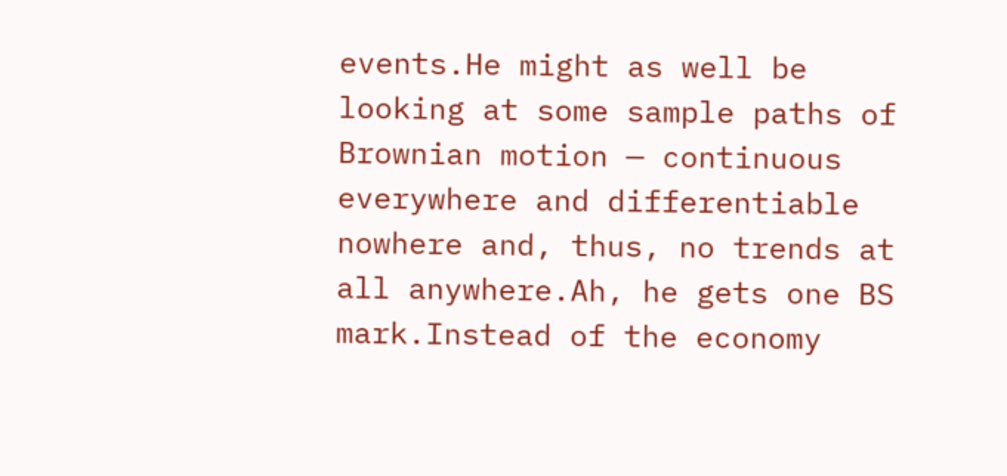events.He might as well be looking at some sample paths of Brownian motion — continuous everywhere and differentiable nowhere and, thus, no trends at all anywhere.Ah, he gets one BS mark.Instead of the economy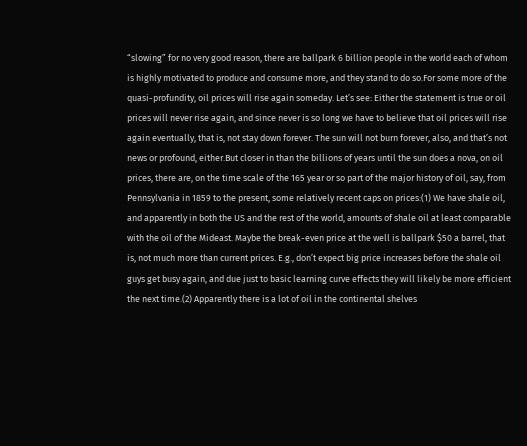“slowing” for no very good reason, there are ballpark 6 billion people in the world each of whom is highly motivated to produce and consume more, and they stand to do so.For some more of the quasi-profundity, oil prices will rise again someday. Let’s see: Either the statement is true or oil prices will never rise again, and since never is so long we have to believe that oil prices will rise again eventually, that is, not stay down forever. The sun will not burn forever, also, and that’s not news or profound, either.But closer in than the billions of years until the sun does a nova, on oil prices, there are, on the time scale of the 165 year or so part of the major history of oil, say, from Pennsylvania in 1859 to the present, some relatively recent caps on prices:(1) We have shale oil, and apparently in both the US and the rest of the world, amounts of shale oil at least comparable with the oil of the Mideast. Maybe the break-even price at the well is ballpark $50 a barrel, that is, not much more than current prices. E.g., don’t expect big price increases before the shale oil guys get busy again, and due just to basic learning curve effects they will likely be more efficient the next time.(2) Apparently there is a lot of oil in the continental shelves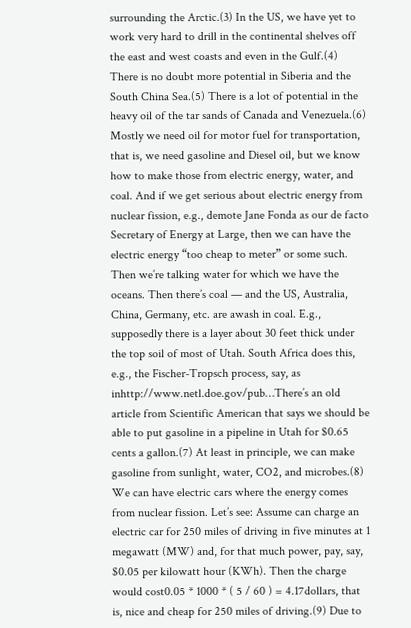surrounding the Arctic.(3) In the US, we have yet to work very hard to drill in the continental shelves off the east and west coasts and even in the Gulf.(4) There is no doubt more potential in Siberia and the South China Sea.(5) There is a lot of potential in the heavy oil of the tar sands of Canada and Venezuela.(6) Mostly we need oil for motor fuel for transportation, that is, we need gasoline and Diesel oil, but we know how to make those from electric energy, water, and coal. And if we get serious about electric energy from nuclear fission, e.g., demote Jane Fonda as our de facto Secretary of Energy at Large, then we can have the electric energy “too cheap to meter” or some such. Then we’re talking water for which we have the oceans. Then there’s coal — and the US, Australia, China, Germany, etc. are awash in coal. E.g., supposedly there is a layer about 30 feet thick under the top soil of most of Utah. South Africa does this, e.g., the Fischer-Tropsch process, say, as inhttp://www.netl.doe.gov/pub…There’s an old article from Scientific American that says we should be able to put gasoline in a pipeline in Utah for $0.65 cents a gallon.(7) At least in principle, we can make gasoline from sunlight, water, CO2, and microbes.(8) We can have electric cars where the energy comes from nuclear fission. Let’s see: Assume can charge an electric car for 250 miles of driving in five minutes at 1 megawatt (MW) and, for that much power, pay, say, $0.05 per kilowatt hour (KWh). Then the charge would cost0.05 * 1000 * ( 5 / 60 ) = 4.17dollars, that is, nice and cheap for 250 miles of driving.(9) Due to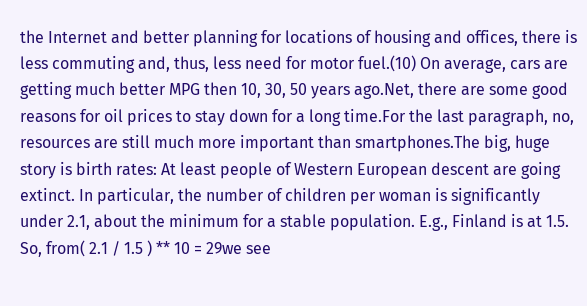the Internet and better planning for locations of housing and offices, there is less commuting and, thus, less need for motor fuel.(10) On average, cars are getting much better MPG then 10, 30, 50 years ago.Net, there are some good reasons for oil prices to stay down for a long time.For the last paragraph, no, resources are still much more important than smartphones.The big, huge story is birth rates: At least people of Western European descent are going extinct. In particular, the number of children per woman is significantly under 2.1, about the minimum for a stable population. E.g., Finland is at 1.5. So, from( 2.1 / 1.5 ) ** 10 = 29we see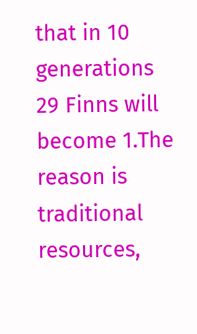that in 10 generations 29 Finns will become 1.The reason is traditional resources,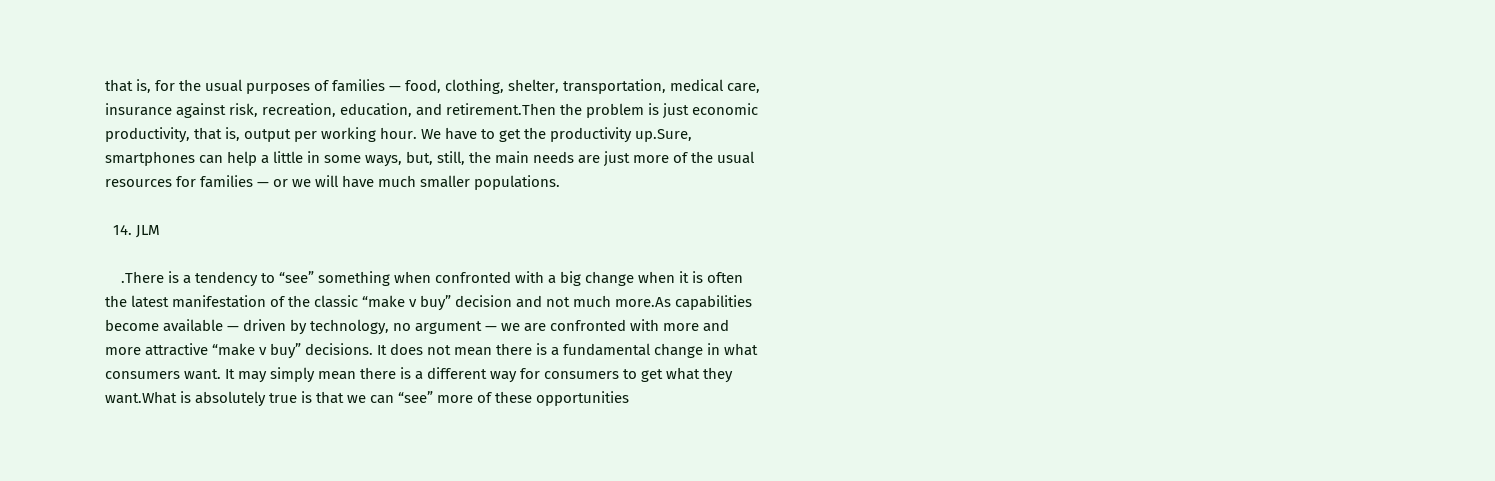that is, for the usual purposes of families — food, clothing, shelter, transportation, medical care, insurance against risk, recreation, education, and retirement.Then the problem is just economic productivity, that is, output per working hour. We have to get the productivity up.Sure, smartphones can help a little in some ways, but, still, the main needs are just more of the usual resources for families — or we will have much smaller populations.

  14. JLM

    .There is a tendency to “see” something when confronted with a big change when it is often the latest manifestation of the classic “make v buy” decision and not much more.As capabilities become available — driven by technology, no argument — we are confronted with more and more attractive “make v buy” decisions. It does not mean there is a fundamental change in what consumers want. It may simply mean there is a different way for consumers to get what they want.What is absolutely true is that we can “see” more of these opportunities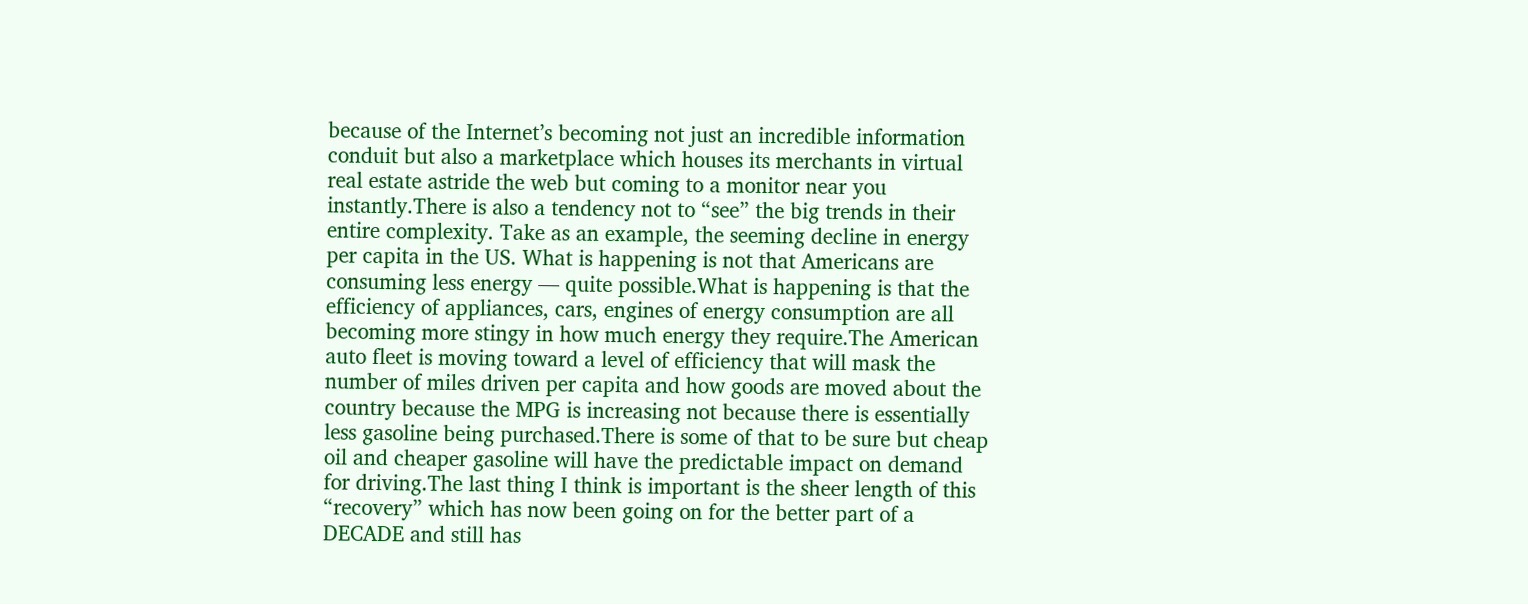because of the Internet’s becoming not just an incredible information conduit but also a marketplace which houses its merchants in virtual real estate astride the web but coming to a monitor near you instantly.There is also a tendency not to “see” the big trends in their entire complexity. Take as an example, the seeming decline in energy per capita in the US. What is happening is not that Americans are consuming less energy — quite possible.What is happening is that the efficiency of appliances, cars, engines of energy consumption are all becoming more stingy in how much energy they require.The American auto fleet is moving toward a level of efficiency that will mask the number of miles driven per capita and how goods are moved about the country because the MPG is increasing not because there is essentially less gasoline being purchased.There is some of that to be sure but cheap oil and cheaper gasoline will have the predictable impact on demand for driving.The last thing I think is important is the sheer length of this “recovery” which has now been going on for the better part of a DECADE and still has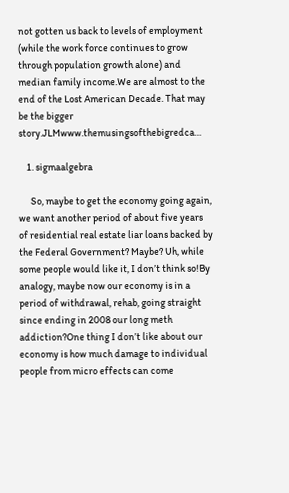not gotten us back to levels of employment (while the work force continues to grow through population growth alone) and median family income.We are almost to the end of the Lost American Decade. That may be the bigger story.JLMwww.themusingsofthebigredca…

    1. sigmaalgebra

      So, maybe to get the economy going again, we want another period of about five years of residential real estate liar loans backed by the Federal Government? Maybe? Uh, while some people would like it, I don’t think so!By analogy, maybe now our economy is in a period of withdrawal, rehab, going straight since ending in 2008 our long meth addiction?One thing I don’t like about our economy is how much damage to individual people from micro effects can come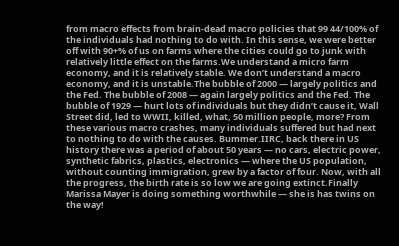from macro effects from brain-dead macro policies that 99 44/100% of the individuals had nothing to do with. In this sense, we were better off with 90+% of us on farms where the cities could go to junk with relatively little effect on the farms.We understand a micro farm economy, and it is relatively stable. We don’t understand a macro economy, and it is unstable.The bubble of 2000 — largely politics and the Fed. The bubble of 2008 — again largely politics and the Fed. The bubble of 1929 — hurt lots of individuals but they didn’t cause it, Wall Street did, led to WWII, killed, what, 50 million people, more? From these various macro crashes, many individuals suffered but had next to nothing to do with the causes. Bummer.IIRC, back there in US history there was a period of about 50 years — no cars, electric power, synthetic fabrics, plastics, electronics — where the US population, without counting immigration, grew by a factor of four. Now, with all the progress, the birth rate is so low we are going extinct.Finally Marissa Mayer is doing something worthwhile — she is has twins on the way!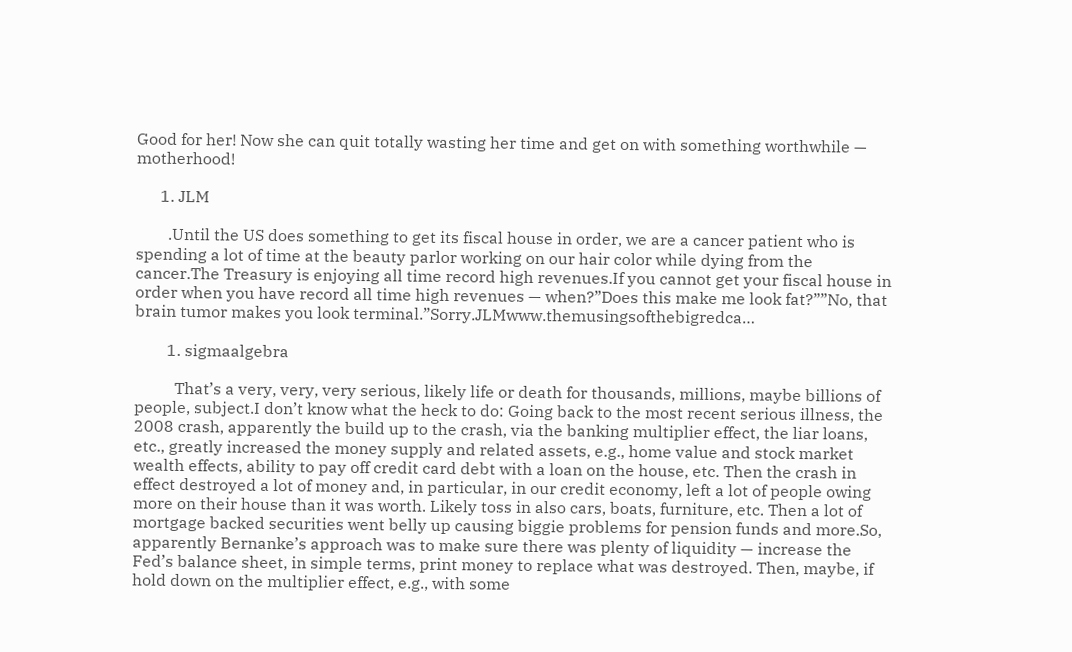Good for her! Now she can quit totally wasting her time and get on with something worthwhile — motherhood!

      1. JLM

        .Until the US does something to get its fiscal house in order, we are a cancer patient who is spending a lot of time at the beauty parlor working on our hair color while dying from the cancer.The Treasury is enjoying all time record high revenues.If you cannot get your fiscal house in order when you have record all time high revenues — when?”Does this make me look fat?””No, that brain tumor makes you look terminal.”Sorry.JLMwww.themusingsofthebigredca…

        1. sigmaalgebra

          That’s a very, very, very serious, likely life or death for thousands, millions, maybe billions of people, subject.I don’t know what the heck to do: Going back to the most recent serious illness, the 2008 crash, apparently the build up to the crash, via the banking multiplier effect, the liar loans, etc., greatly increased the money supply and related assets, e.g., home value and stock market wealth effects, ability to pay off credit card debt with a loan on the house, etc. Then the crash in effect destroyed a lot of money and, in particular, in our credit economy, left a lot of people owing more on their house than it was worth. Likely toss in also cars, boats, furniture, etc. Then a lot of mortgage backed securities went belly up causing biggie problems for pension funds and more.So, apparently Bernanke’s approach was to make sure there was plenty of liquidity — increase the Fed’s balance sheet, in simple terms, print money to replace what was destroyed. Then, maybe, if hold down on the multiplier effect, e.g., with some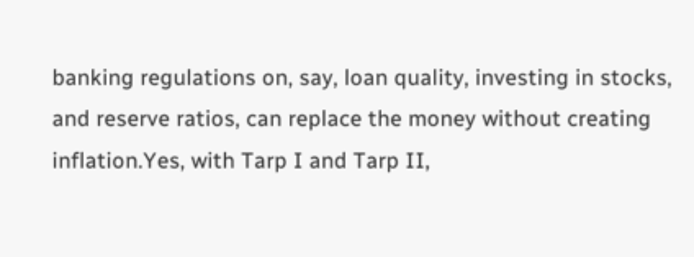banking regulations on, say, loan quality, investing in stocks, and reserve ratios, can replace the money without creating inflation.Yes, with Tarp I and Tarp II,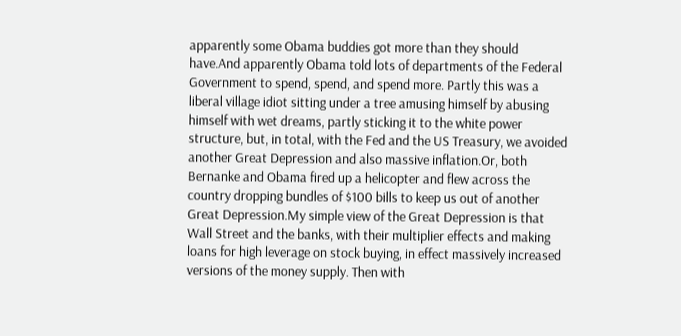apparently some Obama buddies got more than they should have.And apparently Obama told lots of departments of the Federal Government to spend, spend, and spend more. Partly this was a liberal village idiot sitting under a tree amusing himself by abusing himself with wet dreams, partly sticking it to the white power structure, but, in total, with the Fed and the US Treasury, we avoided another Great Depression and also massive inflation.Or, both Bernanke and Obama fired up a helicopter and flew across the country dropping bundles of $100 bills to keep us out of another Great Depression.My simple view of the Great Depression is that Wall Street and the banks, with their multiplier effects and making loans for high leverage on stock buying, in effect massively increased versions of the money supply. Then with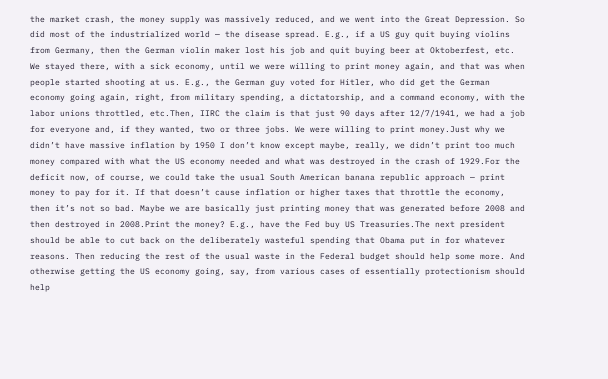the market crash, the money supply was massively reduced, and we went into the Great Depression. So did most of the industrialized world — the disease spread. E.g., if a US guy quit buying violins from Germany, then the German violin maker lost his job and quit buying beer at Oktoberfest, etc. We stayed there, with a sick economy, until we were willing to print money again, and that was when people started shooting at us. E.g., the German guy voted for Hitler, who did get the German economy going again, right, from military spending, a dictatorship, and a command economy, with the labor unions throttled, etc.Then, IIRC the claim is that just 90 days after 12/7/1941, we had a job for everyone and, if they wanted, two or three jobs. We were willing to print money.Just why we didn’t have massive inflation by 1950 I don’t know except maybe, really, we didn’t print too much money compared with what the US economy needed and what was destroyed in the crash of 1929.For the deficit now, of course, we could take the usual South American banana republic approach — print money to pay for it. If that doesn’t cause inflation or higher taxes that throttle the economy, then it’s not so bad. Maybe we are basically just printing money that was generated before 2008 and then destroyed in 2008.Print the money? E.g., have the Fed buy US Treasuries.The next president should be able to cut back on the deliberately wasteful spending that Obama put in for whatever reasons. Then reducing the rest of the usual waste in the Federal budget should help some more. And otherwise getting the US economy going, say, from various cases of essentially protectionism should help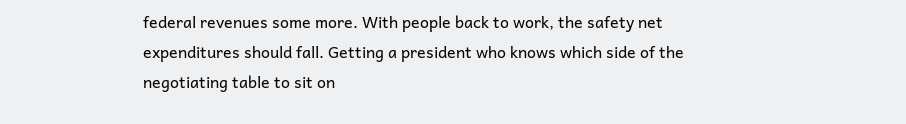federal revenues some more. With people back to work, the safety net expenditures should fall. Getting a president who knows which side of the negotiating table to sit on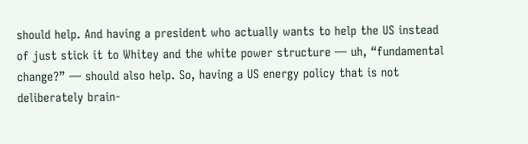should help. And having a president who actually wants to help the US instead of just stick it to Whitey and the white power structure — uh, “fundamental change?” — should also help. So, having a US energy policy that is not deliberately brain-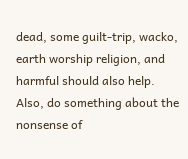dead, some guilt-trip, wacko, earth worship religion, and harmful should also help. Also, do something about the nonsense of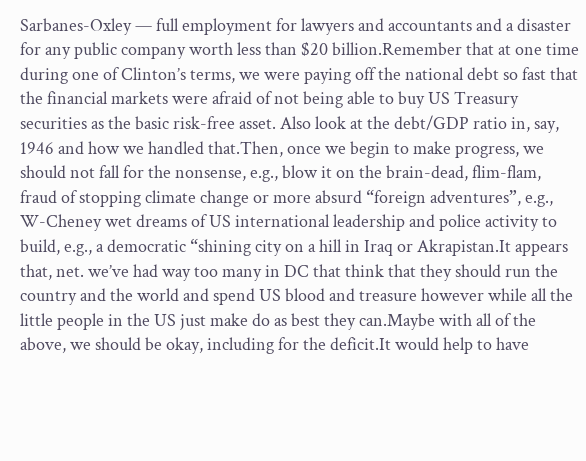Sarbanes-Oxley — full employment for lawyers and accountants and a disaster for any public company worth less than $20 billion.Remember that at one time during one of Clinton’s terms, we were paying off the national debt so fast that the financial markets were afraid of not being able to buy US Treasury securities as the basic risk-free asset. Also look at the debt/GDP ratio in, say, 1946 and how we handled that.Then, once we begin to make progress, we should not fall for the nonsense, e.g., blow it on the brain-dead, flim-flam, fraud of stopping climate change or more absurd “foreign adventures”, e.g., W-Cheney wet dreams of US international leadership and police activity to build, e.g., a democratic “shining city on a hill in Iraq or Akrapistan.It appears that, net. we’ve had way too many in DC that think that they should run the country and the world and spend US blood and treasure however while all the little people in the US just make do as best they can.Maybe with all of the above, we should be okay, including for the deficit.It would help to have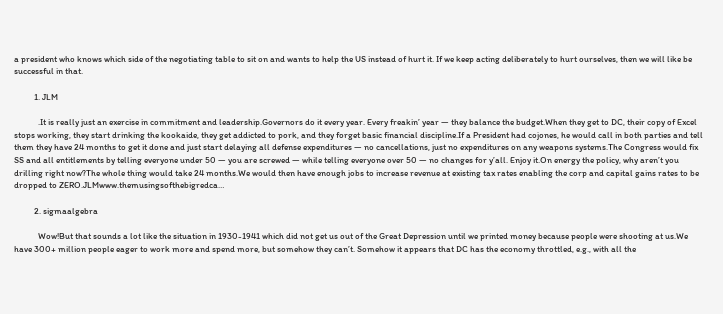a president who knows which side of the negotiating table to sit on and wants to help the US instead of hurt it. If we keep acting deliberately to hurt ourselves, then we will like be successful in that.

          1. JLM

            .It is really just an exercise in commitment and leadership.Governors do it every year. Every freakin’ year — they balance the budget.When they get to DC, their copy of Excel stops working, they start drinking the kookaide, they get addicted to pork, and they forget basic financial discipline.If a President had cojones, he would call in both parties and tell them they have 24 months to get it done and just start delaying all defense expenditures — no cancellations, just no expenditures on any weapons systems.The Congress would fix SS and all entitlements by telling everyone under 50 — you are screwed — while telling everyone over 50 — no changes for y’all. Enjoy it.On energy the policy, why aren’t you drilling right now?The whole thing would take 24 months.We would then have enough jobs to increase revenue at existing tax rates enabling the corp and capital gains rates to be dropped to ZERO.JLMwww.themusingsofthebigredca…

          2. sigmaalgebra

            Wow!But that sounds a lot like the situation in 1930-1941 which did not get us out of the Great Depression until we printed money because people were shooting at us.We have 300+ million people eager to work more and spend more, but somehow they can’t. Somehow it appears that DC has the economy throttled, e.g., with all the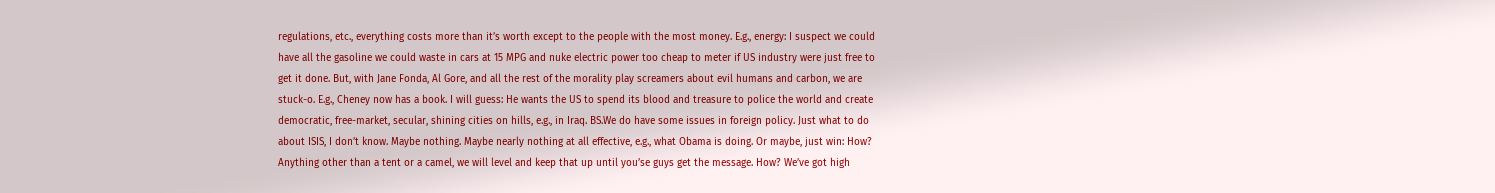regulations, etc., everything costs more than it’s worth except to the people with the most money. E.g., energy: I suspect we could have all the gasoline we could waste in cars at 15 MPG and nuke electric power too cheap to meter if US industry were just free to get it done. But, with Jane Fonda, Al Gore, and all the rest of the morality play screamers about evil humans and carbon, we are stuck-o. E.g., Cheney now has a book. I will guess: He wants the US to spend its blood and treasure to police the world and create democratic, free-market, secular, shining cities on hills, e.g., in Iraq. BS.We do have some issues in foreign policy. Just what to do about ISIS, I don’t know. Maybe nothing. Maybe nearly nothing at all effective, e.g., what Obama is doing. Or maybe, just win: How? Anything other than a tent or a camel, we will level and keep that up until you’se guys get the message. How? We’ve got high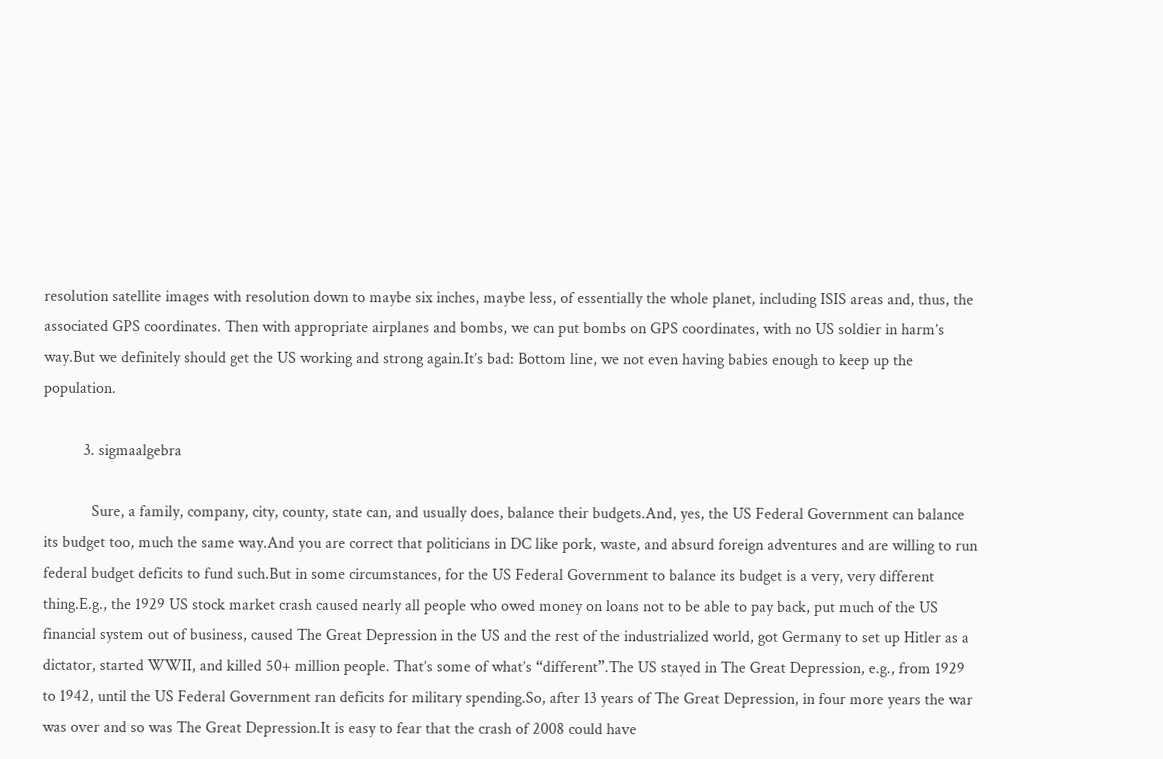resolution satellite images with resolution down to maybe six inches, maybe less, of essentially the whole planet, including ISIS areas and, thus, the associated GPS coordinates. Then with appropriate airplanes and bombs, we can put bombs on GPS coordinates, with no US soldier in harm’s way.But we definitely should get the US working and strong again.It’s bad: Bottom line, we not even having babies enough to keep up the population.

          3. sigmaalgebra

            Sure, a family, company, city, county, state can, and usually does, balance their budgets.And, yes, the US Federal Government can balance its budget too, much the same way.And you are correct that politicians in DC like pork, waste, and absurd foreign adventures and are willing to run federal budget deficits to fund such.But in some circumstances, for the US Federal Government to balance its budget is a very, very different thing.E.g., the 1929 US stock market crash caused nearly all people who owed money on loans not to be able to pay back, put much of the US financial system out of business, caused The Great Depression in the US and the rest of the industrialized world, got Germany to set up Hitler as a dictator, started WWII, and killed 50+ million people. That’s some of what’s “different”.The US stayed in The Great Depression, e.g., from 1929 to 1942, until the US Federal Government ran deficits for military spending.So, after 13 years of The Great Depression, in four more years the war was over and so was The Great Depression.It is easy to fear that the crash of 2008 could have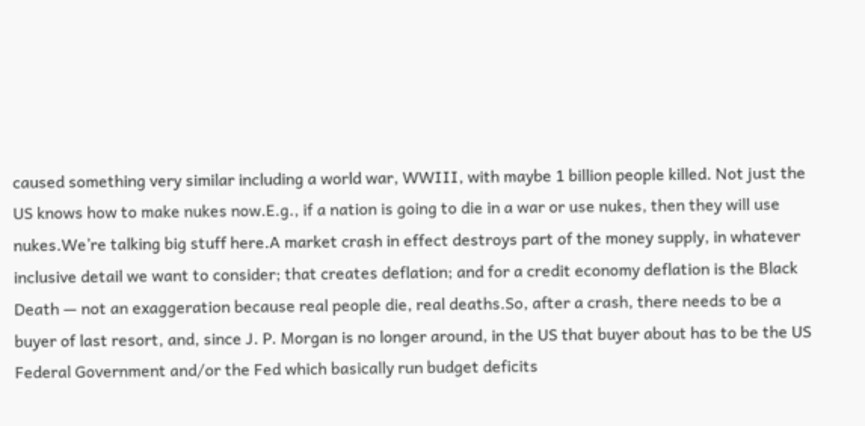caused something very similar including a world war, WWIII, with maybe 1 billion people killed. Not just the US knows how to make nukes now.E.g., if a nation is going to die in a war or use nukes, then they will use nukes.We’re talking big stuff here.A market crash in effect destroys part of the money supply, in whatever inclusive detail we want to consider; that creates deflation; and for a credit economy deflation is the Black Death — not an exaggeration because real people die, real deaths.So, after a crash, there needs to be a buyer of last resort, and, since J. P. Morgan is no longer around, in the US that buyer about has to be the US Federal Government and/or the Fed which basically run budget deficits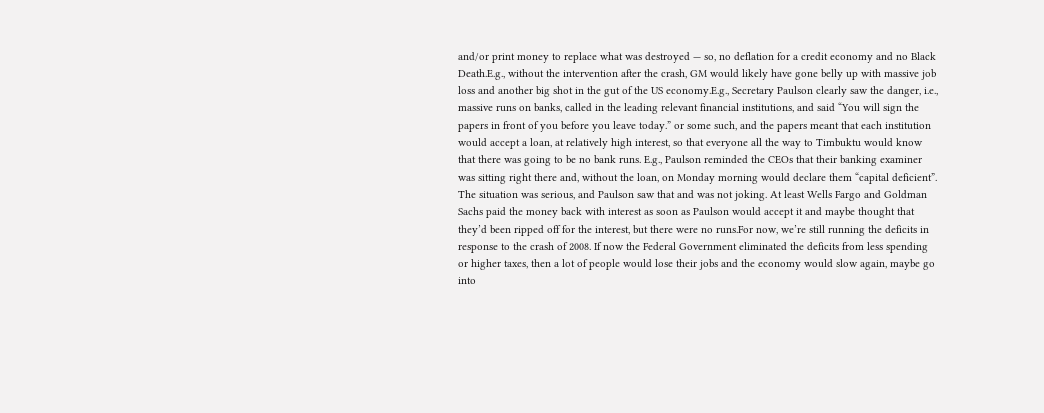and/or print money to replace what was destroyed — so, no deflation for a credit economy and no Black Death.E.g., without the intervention after the crash, GM would likely have gone belly up with massive job loss and another big shot in the gut of the US economy.E.g., Secretary Paulson clearly saw the danger, i.e., massive runs on banks, called in the leading relevant financial institutions, and said “You will sign the papers in front of you before you leave today.” or some such, and the papers meant that each institution would accept a loan, at relatively high interest, so that everyone all the way to Timbuktu would know that there was going to be no bank runs. E.g., Paulson reminded the CEOs that their banking examiner was sitting right there and, without the loan, on Monday morning would declare them “capital deficient”. The situation was serious, and Paulson saw that and was not joking. At least Wells Fargo and Goldman Sachs paid the money back with interest as soon as Paulson would accept it and maybe thought that they’d been ripped off for the interest, but there were no runs.For now, we’re still running the deficits in response to the crash of 2008. If now the Federal Government eliminated the deficits from less spending or higher taxes, then a lot of people would lose their jobs and the economy would slow again, maybe go into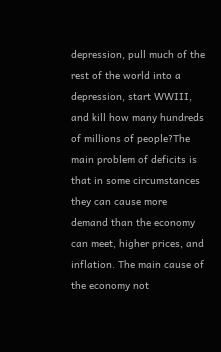depression, pull much of the rest of the world into a depression, start WWIII, and kill how many hundreds of millions of people?The main problem of deficits is that in some circumstances they can cause more demand than the economy can meet, higher prices, and inflation. The main cause of the economy not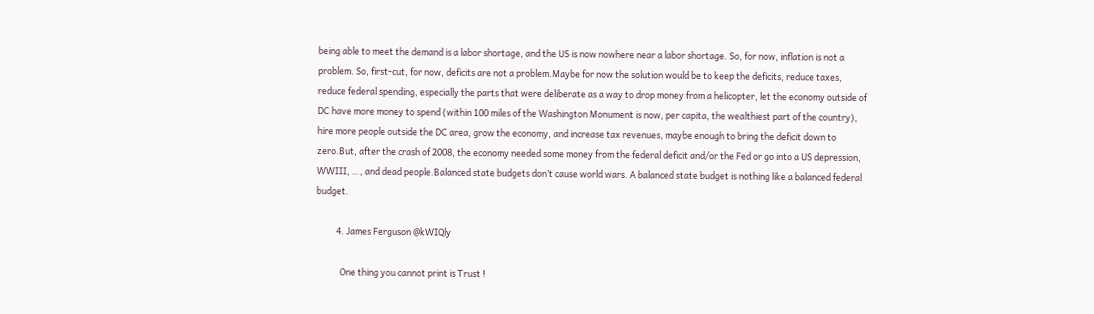being able to meet the demand is a labor shortage, and the US is now nowhere near a labor shortage. So, for now, inflation is not a problem. So, first-cut, for now, deficits are not a problem.Maybe for now the solution would be to keep the deficits, reduce taxes, reduce federal spending, especially the parts that were deliberate as a way to drop money from a helicopter, let the economy outside of DC have more money to spend (within 100 miles of the Washington Monument is now, per capita, the wealthiest part of the country), hire more people outside the DC area, grow the economy, and increase tax revenues, maybe enough to bring the deficit down to zero.But, after the crash of 2008, the economy needed some money from the federal deficit and/or the Fed or go into a US depression, WWIII, …, and dead people.Balanced state budgets don’t cause world wars. A balanced state budget is nothing like a balanced federal budget.

          4. James Ferguson @kWIQly

            One thing you cannot print is Trust !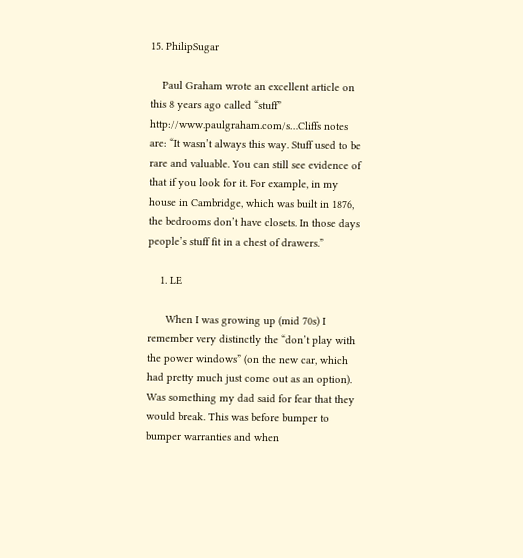15. PhilipSugar

    Paul Graham wrote an excellent article on this 8 years ago called “stuff” http://www.paulgraham.com/s…Cliffs notes are: “It wasn’t always this way. Stuff used to be rare and valuable. You can still see evidence of that if you look for it. For example, in my house in Cambridge, which was built in 1876, the bedrooms don’t have closets. In those days people’s stuff fit in a chest of drawers.”

    1. LE

      When I was growing up (mid 70s) I remember very distinctly the “don’t play with the power windows” (on the new car, which had pretty much just come out as an option). Was something my dad said for fear that they would break. This was before bumper to bumper warranties and when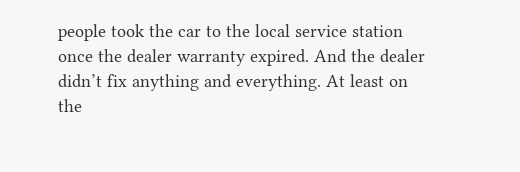people took the car to the local service station once the dealer warranty expired. And the dealer didn’t fix anything and everything. At least on the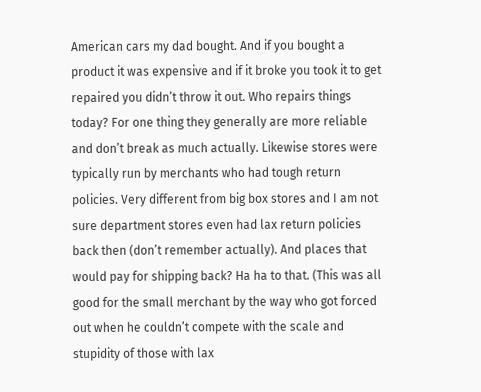American cars my dad bought. And if you bought a product it was expensive and if it broke you took it to get repaired you didn’t throw it out. Who repairs things today? For one thing they generally are more reliable and don’t break as much actually. Likewise stores were typically run by merchants who had tough return policies. Very different from big box stores and I am not sure department stores even had lax return policies back then (don’t remember actually). And places that would pay for shipping back? Ha ha to that. (This was all good for the small merchant by the way who got forced out when he couldn’t compete with the scale and stupidity of those with lax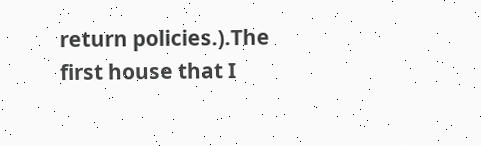return policies.).The first house that I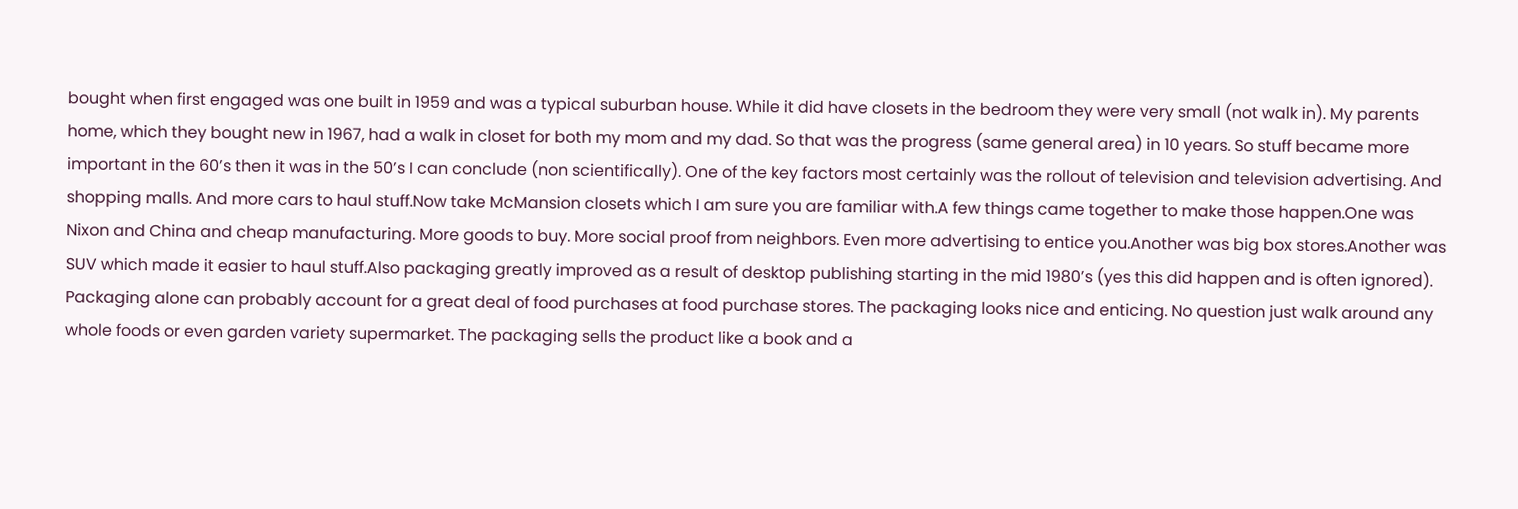bought when first engaged was one built in 1959 and was a typical suburban house. While it did have closets in the bedroom they were very small (not walk in). My parents home, which they bought new in 1967, had a walk in closet for both my mom and my dad. So that was the progress (same general area) in 10 years. So stuff became more important in the 60’s then it was in the 50’s I can conclude (non scientifically). One of the key factors most certainly was the rollout of television and television advertising. And shopping malls. And more cars to haul stuff.Now take McMansion closets which I am sure you are familiar with.A few things came together to make those happen.One was Nixon and China and cheap manufacturing. More goods to buy. More social proof from neighbors. Even more advertising to entice you.Another was big box stores.Another was SUV which made it easier to haul stuff.Also packaging greatly improved as a result of desktop publishing starting in the mid 1980’s (yes this did happen and is often ignored). Packaging alone can probably account for a great deal of food purchases at food purchase stores. The packaging looks nice and enticing. No question just walk around any whole foods or even garden variety supermarket. The packaging sells the product like a book and a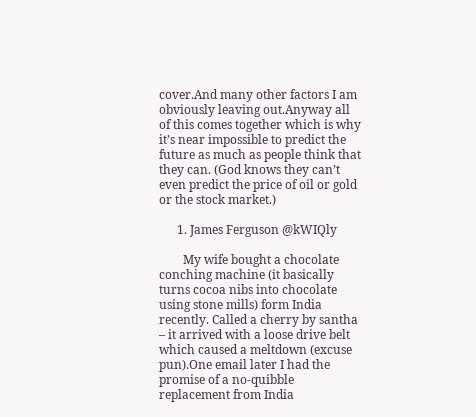cover.And many other factors I am obviously leaving out.Anyway all of this comes together which is why it’s near impossible to predict the future as much as people think that they can. (God knows they can’t even predict the price of oil or gold or the stock market.)

      1. James Ferguson @kWIQly

        My wife bought a chocolate conching machine (it basically turns cocoa nibs into chocolate using stone mills) form India recently. Called a cherry by santha – it arrived with a loose drive belt which caused a meltdown (excuse pun).One email later I had the promise of a no-quibble replacement from India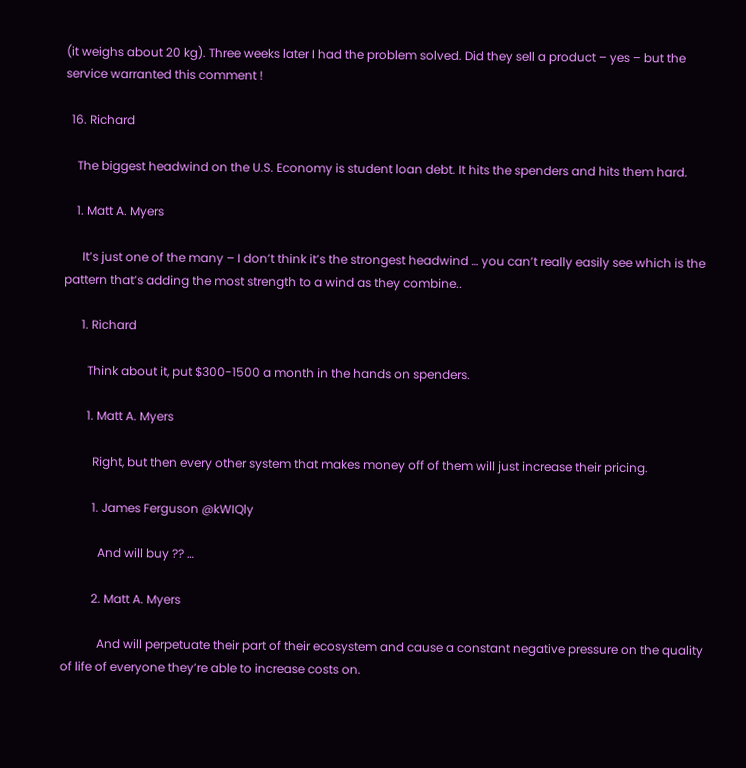(it weighs about 20 kg). Three weeks later I had the problem solved. Did they sell a product – yes – but the service warranted this comment !

  16. Richard

    The biggest headwind on the U.S. Economy is student loan debt. It hits the spenders and hits them hard.

    1. Matt A. Myers

      It’s just one of the many – I don’t think it’s the strongest headwind … you can’t really easily see which is the pattern that’s adding the most strength to a wind as they combine..

      1. Richard

        Think about it, put $300-1500 a month in the hands on spenders.

        1. Matt A. Myers

          Right, but then every other system that makes money off of them will just increase their pricing.

          1. James Ferguson @kWIQly

            And will buy ?? …

          2. Matt A. Myers

            And will perpetuate their part of their ecosystem and cause a constant negative pressure on the quality of life of everyone they’re able to increase costs on.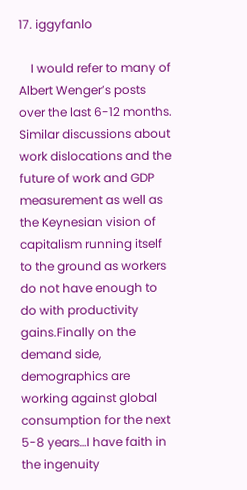17. iggyfanlo

    I would refer to many of Albert Wenger’s posts over the last 6-12 months. Similar discussions about work dislocations and the future of work and GDP measurement as well as the Keynesian vision of capitalism running itself to the ground as workers do not have enough to do with productivity gains.Finally on the demand side, demographics are working against global consumption for the next 5-8 years…I have faith in the ingenuity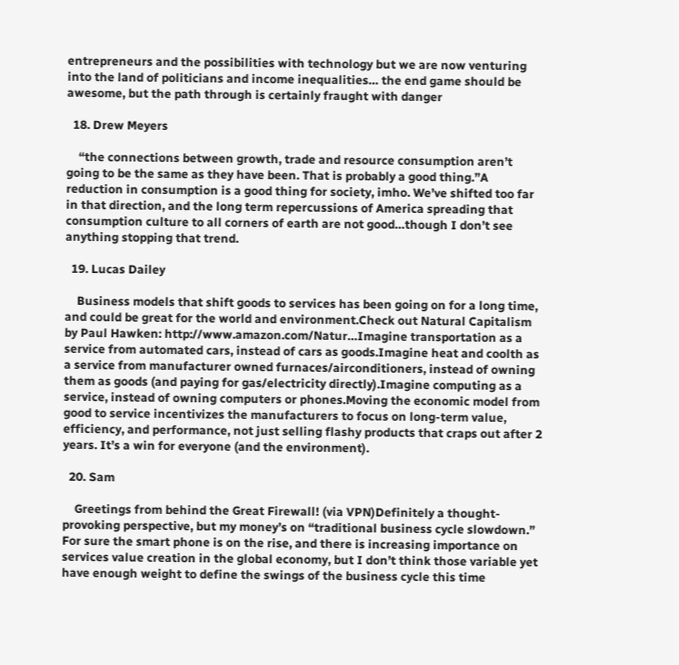entrepreneurs and the possibilities with technology but we are now venturing into the land of politicians and income inequalities… the end game should be awesome, but the path through is certainly fraught with danger

  18. Drew Meyers

    “the connections between growth, trade and resource consumption aren’t going to be the same as they have been. That is probably a good thing.”A reduction in consumption is a good thing for society, imho. We’ve shifted too far in that direction, and the long term repercussions of America spreading that consumption culture to all corners of earth are not good…though I don’t see anything stopping that trend.

  19. Lucas Dailey

    Business models that shift goods to services has been going on for a long time, and could be great for the world and environment.Check out Natural Capitalism by Paul Hawken: http://www.amazon.com/Natur…Imagine transportation as a service from automated cars, instead of cars as goods.Imagine heat and coolth as a service from manufacturer owned furnaces/airconditioners, instead of owning them as goods (and paying for gas/electricity directly).Imagine computing as a service, instead of owning computers or phones.Moving the economic model from good to service incentivizes the manufacturers to focus on long-term value, efficiency, and performance, not just selling flashy products that craps out after 2 years. It’s a win for everyone (and the environment).

  20. Sam

    Greetings from behind the Great Firewall! (via VPN)Definitely a thought-provoking perspective, but my money’s on “traditional business cycle slowdown.” For sure the smart phone is on the rise, and there is increasing importance on services value creation in the global economy, but I don’t think those variable yet have enough weight to define the swings of the business cycle this time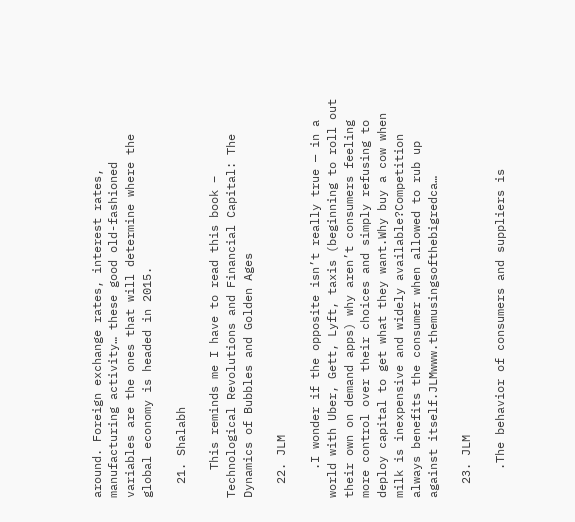around. Foreign exchange rates, interest rates, manufacturing activity… these good old-fashioned variables are the ones that will determine where the global economy is headed in 2015.

  21. Shalabh

    This reminds me I have to read this book – Technological Revolutions and Financial Capital: The Dynamics of Bubbles and Golden Ages

  22. JLM

    .I wonder if the opposite isn’t really true — in a world with Uber, Gett, Lyft, taxis (beginning to roll out their own on demand apps) why aren’t consumers feeling more control over their choices and simply refusing to deploy capital to get what they want.Why buy a cow when milk is inexpensive and widely available?Competition always benefits the consumer when allowed to rub up against itself.JLMwww.themusingsofthebigredca…

  23. JLM

    .The behavior of consumers and suppliers is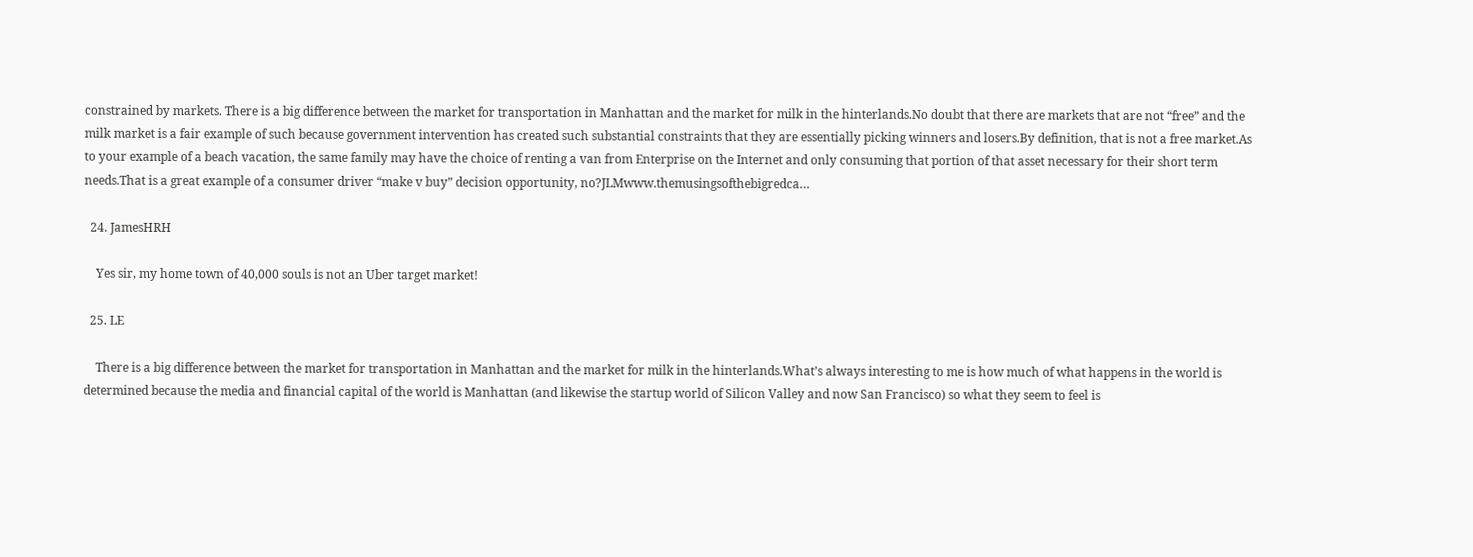constrained by markets. There is a big difference between the market for transportation in Manhattan and the market for milk in the hinterlands.No doubt that there are markets that are not “free” and the milk market is a fair example of such because government intervention has created such substantial constraints that they are essentially picking winners and losers.By definition, that is not a free market.As to your example of a beach vacation, the same family may have the choice of renting a van from Enterprise on the Internet and only consuming that portion of that asset necessary for their short term needs.That is a great example of a consumer driver “make v buy” decision opportunity, no?JLMwww.themusingsofthebigredca…

  24. JamesHRH

    Yes sir, my home town of 40,000 souls is not an Uber target market!

  25. LE

    There is a big difference between the market for transportation in Manhattan and the market for milk in the hinterlands.What’s always interesting to me is how much of what happens in the world is determined because the media and financial capital of the world is Manhattan (and likewise the startup world of Silicon Valley and now San Francisco) so what they seem to feel is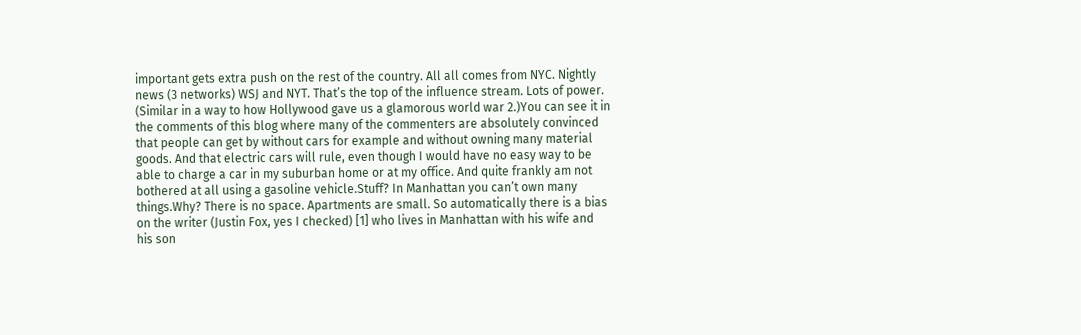important gets extra push on the rest of the country. All all comes from NYC. Nightly news (3 networks) WSJ and NYT. That’s the top of the influence stream. Lots of power. (Similar in a way to how Hollywood gave us a glamorous world war 2.)You can see it in the comments of this blog where many of the commenters are absolutely convinced that people can get by without cars for example and without owning many material goods. And that electric cars will rule, even though I would have no easy way to be able to charge a car in my suburban home or at my office. And quite frankly am not bothered at all using a gasoline vehicle.Stuff? In Manhattan you can’t own many things.Why? There is no space. Apartments are small. So automatically there is a bias on the writer (Justin Fox, yes I checked) [1] who lives in Manhattan with his wife and his son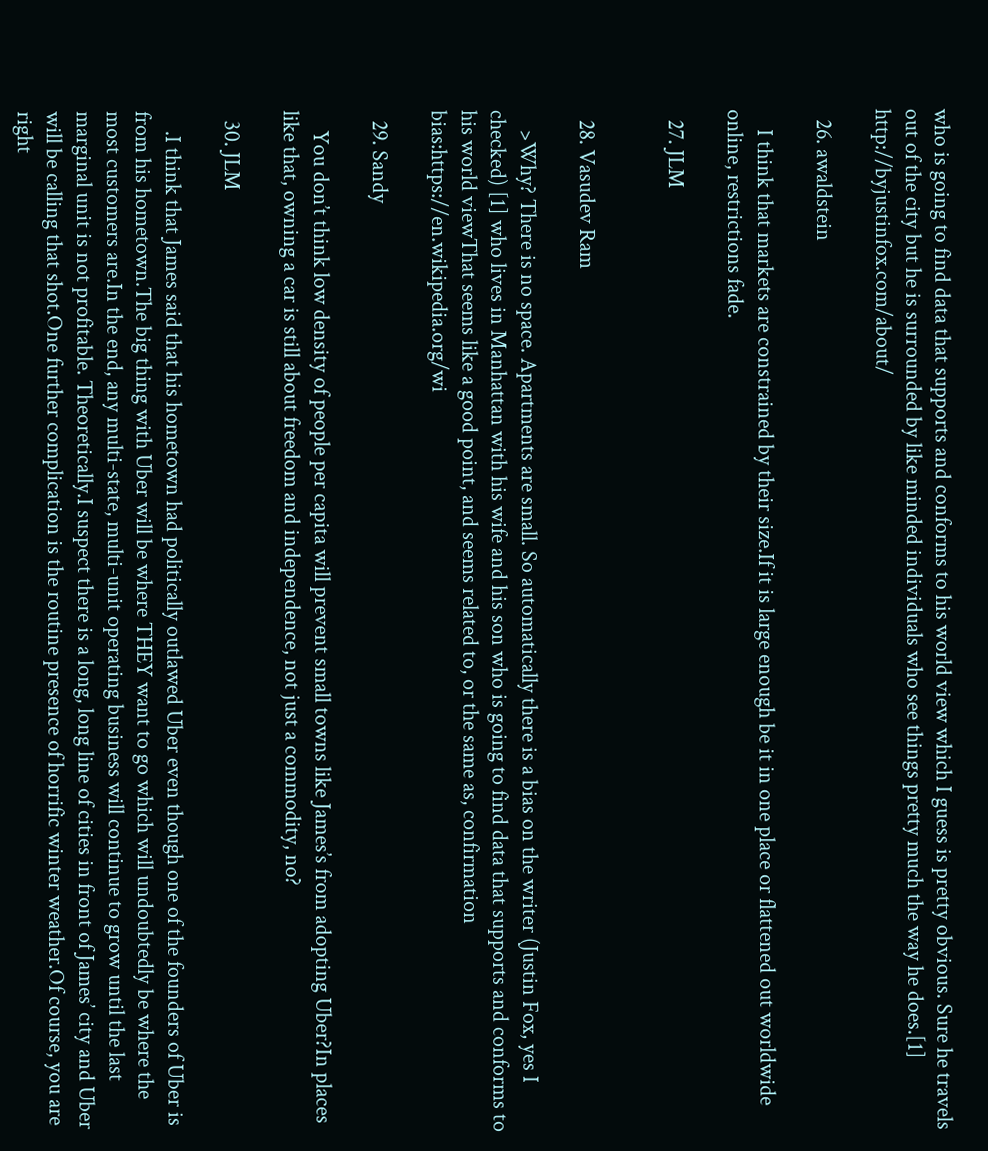who is going to find data that supports and conforms to his world view which I guess is pretty obvious. Sure he travels out of the city but he is surrounded by like minded individuals who see things pretty much the way he does.[1] http://byjustinfox.com/about/

  26. awaldstein

    I think that markets are constrained by their size.If it is large enough be it in one place or flattened out worldwide online, restrictions fade.

  27. JLM


  28. Vasudev Ram

    >Why? There is no space. Apartments are small. So automatically there is a bias on the writer (Justin Fox, yes I checked) [1] who lives in Manhattan with his wife and his son who is going to find data that supports and conforms to his world viewThat seems like a good point, and seems related to, or the same as, confirmation bias:https://en.wikipedia.org/wi

  29. Sandy

    You don’t think low density of people per capita will prevent small towns like James’s from adopting Uber?In places like that, owning a car is still about freedom and independence, not just a commodity, no?

  30. JLM

    .I think that James said that his hometown had politically outlawed Uber even though one of the founders of Uber is from his hometown.The big thing with Uber will be where THEY want to go which will undoubtedly be where the most customers are.In the end, any multi-state, multi-unit operating business will continue to grow until the last marginal unit is not profitable. Theoretically.I suspect there is a long, long line of cities in front of James’ city and Uber will be calling that shot.One further complication is the routine presence of horrific winter weather.Of course, you are right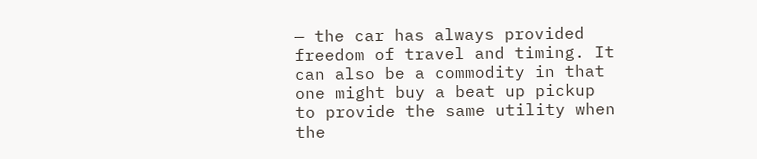— the car has always provided freedom of travel and timing. It can also be a commodity in that one might buy a beat up pickup to provide the same utility when the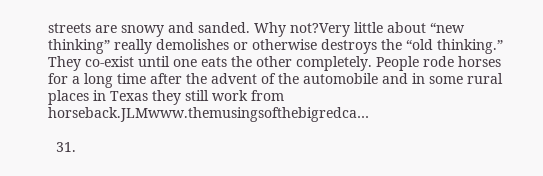streets are snowy and sanded. Why not?Very little about “new thinking” really demolishes or otherwise destroys the “old thinking.” They co-exist until one eats the other completely. People rode horses for a long time after the advent of the automobile and in some rural places in Texas they still work from horseback.JLMwww.themusingsofthebigredca…

  31.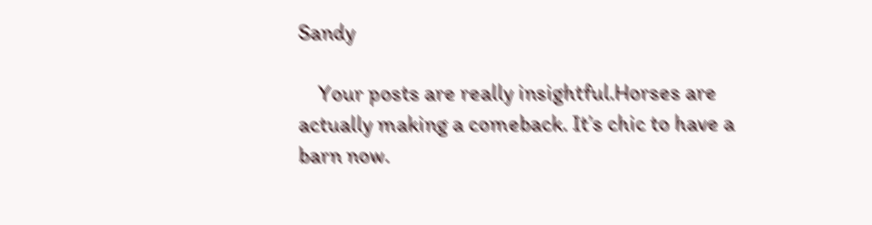Sandy

    Your posts are really insightful.Horses are actually making a comeback. It’s chic to have a barn now.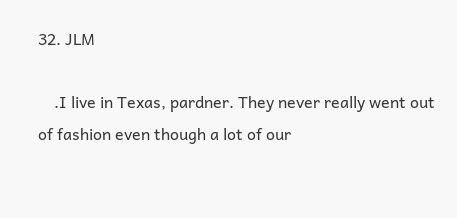32. JLM

    .I live in Texas, pardner. They never really went out of fashion even though a lot of our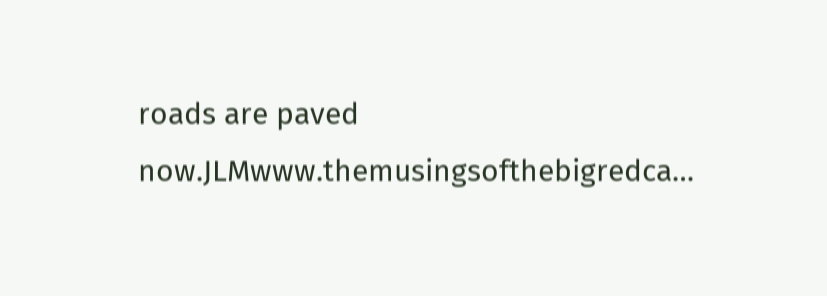roads are paved now.JLMwww.themusingsofthebigredca…